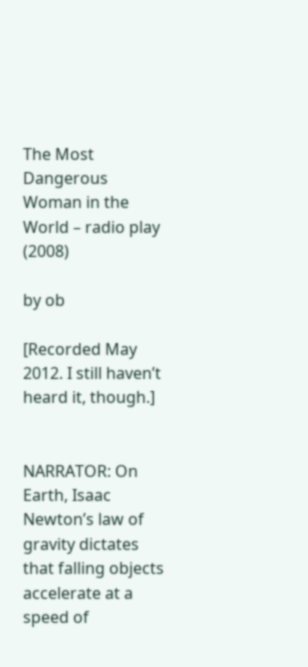The Most Dangerous Woman in the World – radio play (2008)

by ob

[Recorded May 2012. I still haven’t heard it, though.]


NARRATOR: On Earth, Isaac Newton’s law of gravity dictates that falling objects accelerate at a speed of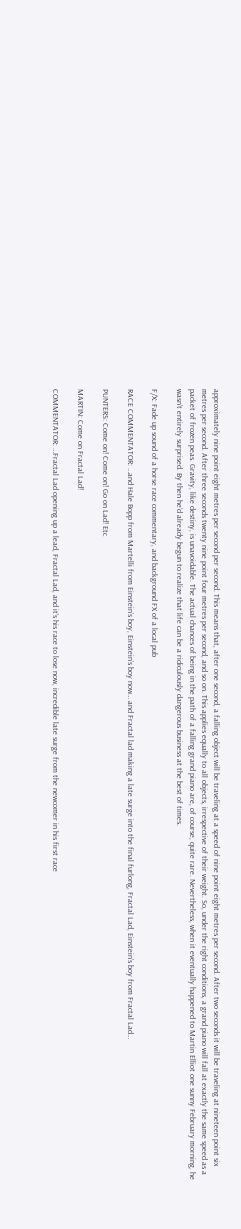approximately nine point eight metres per second per second. This means that, after one second, a falling object will be traveling at a speed of nine point eight metres per second. After two seconds it will be traveling at nineteen point six metres per second. After three seconds twenty nine point four metres per second, and so on. This applies equally to all objects, irrespective of their weight. So, under the right conditions, a grand piano will fall at exactly the same speed as a packet of frozen peas. Gravity, like destiny, is unavoidable. The actual chances of being in the path of a falling grand piano are, of course, quite rare. Nevertheless, when it eventually happened to Martin Elliot one sunny February morning, he wasn’t entirely surprised. By then he’d already begun to realize that life can be a ridiculously dangerous business at the best of times.

F/X: Fade up sound of a horse race commentary, and background FX of a local pub

RACE COMMENTATOR: …and Hale Bopp from Martelli from Einstein’s boy, Einstein’s boy now… and Fractal lad making a late surge into the final furlong, Fractal Lad, Einstein’s boy from Fractal Lad…

PUNTERS: Come on! Come on! Go on Lad! Etc

MARTIN: Come on Fractal Lad!

COMMENTATOR: …Fractal Lad opening up a lead, Fractal Lad, and it’s his race to lose now, incredible late surge from the newcomer in his first race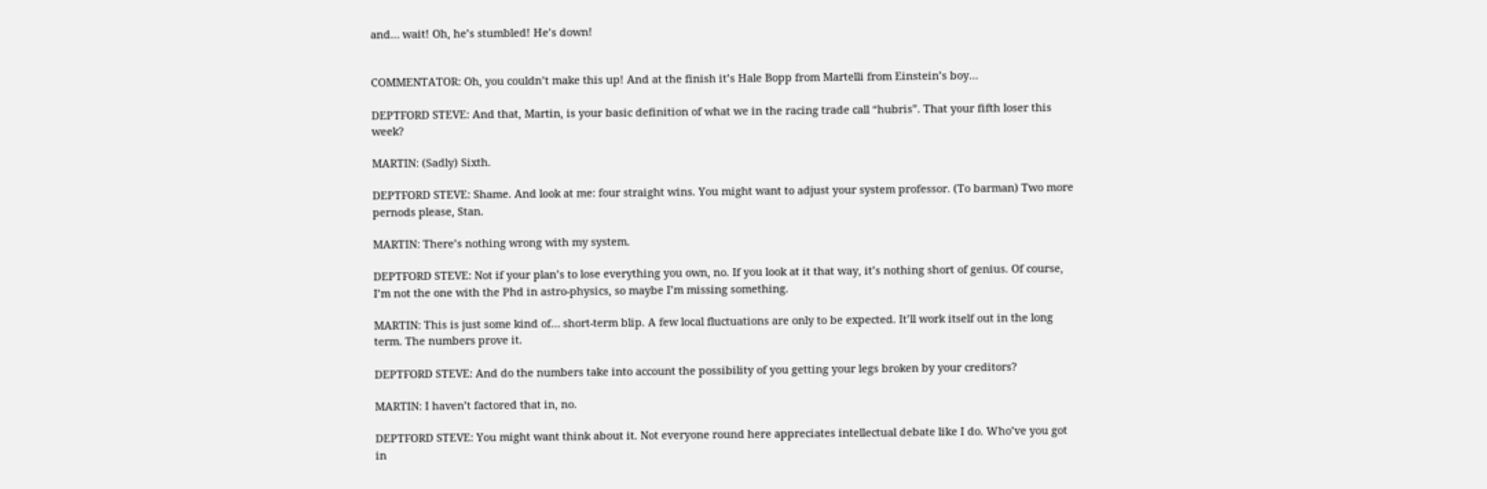and… wait! Oh, he’s stumbled! He’s down!


COMMENTATOR: Oh, you couldn’t make this up! And at the finish it’s Hale Bopp from Martelli from Einstein’s boy…

DEPTFORD STEVE: And that, Martin, is your basic definition of what we in the racing trade call “hubris”. That your fifth loser this week?

MARTIN: (Sadly) Sixth.

DEPTFORD STEVE: Shame. And look at me: four straight wins. You might want to adjust your system professor. (To barman) Two more pernods please, Stan.

MARTIN: There’s nothing wrong with my system.

DEPTFORD STEVE: Not if your plan’s to lose everything you own, no. If you look at it that way, it’s nothing short of genius. Of course, I’m not the one with the Phd in astro-physics, so maybe I’m missing something.

MARTIN: This is just some kind of… short-term blip. A few local fluctuations are only to be expected. It’ll work itself out in the long term. The numbers prove it.

DEPTFORD STEVE: And do the numbers take into account the possibility of you getting your legs broken by your creditors?

MARTIN: I haven’t factored that in, no.

DEPTFORD STEVE: You might want think about it. Not everyone round here appreciates intellectual debate like I do. Who’ve you got in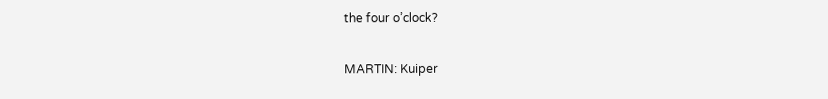the four o’clock?

MARTIN: Kuiper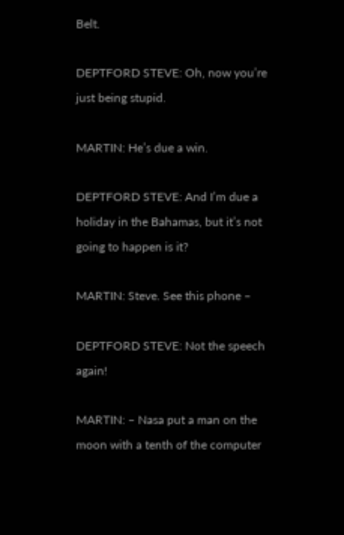Belt.

DEPTFORD STEVE: Oh, now you’re just being stupid.

MARTIN: He’s due a win.

DEPTFORD STEVE: And I’m due a holiday in the Bahamas, but it’s not going to happen is it?

MARTIN: Steve. See this phone –

DEPTFORD STEVE: Not the speech again!

MARTIN: – Nasa put a man on the moon with a tenth of the computer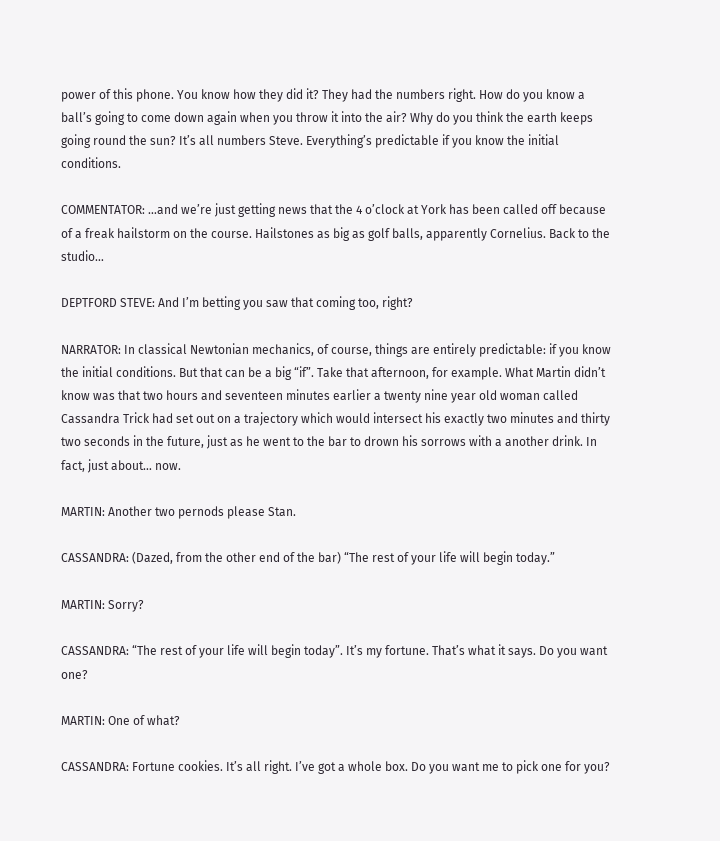power of this phone. You know how they did it? They had the numbers right. How do you know a ball’s going to come down again when you throw it into the air? Why do you think the earth keeps going round the sun? It’s all numbers Steve. Everything’s predictable if you know the initial conditions.

COMMENTATOR: …and we’re just getting news that the 4 o’clock at York has been called off because of a freak hailstorm on the course. Hailstones as big as golf balls, apparently Cornelius. Back to the studio…

DEPTFORD STEVE: And I’m betting you saw that coming too, right?

NARRATOR: In classical Newtonian mechanics, of course, things are entirely predictable: if you know the initial conditions. But that can be a big “if”. Take that afternoon, for example. What Martin didn’t know was that two hours and seventeen minutes earlier a twenty nine year old woman called Cassandra Trick had set out on a trajectory which would intersect his exactly two minutes and thirty two seconds in the future, just as he went to the bar to drown his sorrows with a another drink. In fact, just about… now.

MARTIN: Another two pernods please Stan.

CASSANDRA: (Dazed, from the other end of the bar) “The rest of your life will begin today.”

MARTIN: Sorry?

CASSANDRA: “The rest of your life will begin today”. It’s my fortune. That’s what it says. Do you want one?

MARTIN: One of what?

CASSANDRA: Fortune cookies. It’s all right. I’ve got a whole box. Do you want me to pick one for you?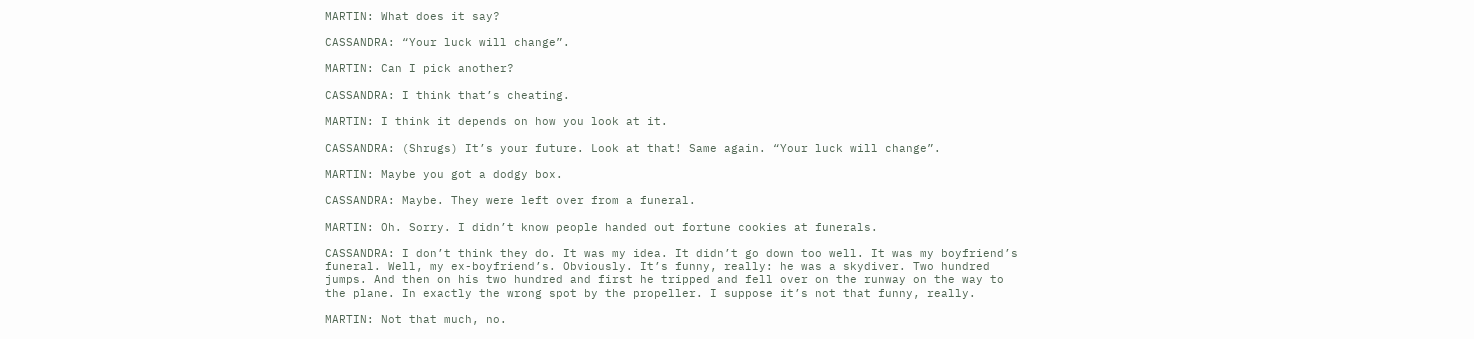MARTIN: What does it say?

CASSANDRA: “Your luck will change”.

MARTIN: Can I pick another?

CASSANDRA: I think that’s cheating.

MARTIN: I think it depends on how you look at it.

CASSANDRA: (Shrugs) It’s your future. Look at that! Same again. “Your luck will change”.

MARTIN: Maybe you got a dodgy box.

CASSANDRA: Maybe. They were left over from a funeral.

MARTIN: Oh. Sorry. I didn’t know people handed out fortune cookies at funerals.

CASSANDRA: I don’t think they do. It was my idea. It didn’t go down too well. It was my boyfriend’s funeral. Well, my ex-boyfriend’s. Obviously. It’s funny, really: he was a skydiver. Two hundred jumps. And then on his two hundred and first he tripped and fell over on the runway on the way to the plane. In exactly the wrong spot by the propeller. I suppose it’s not that funny, really.

MARTIN: Not that much, no.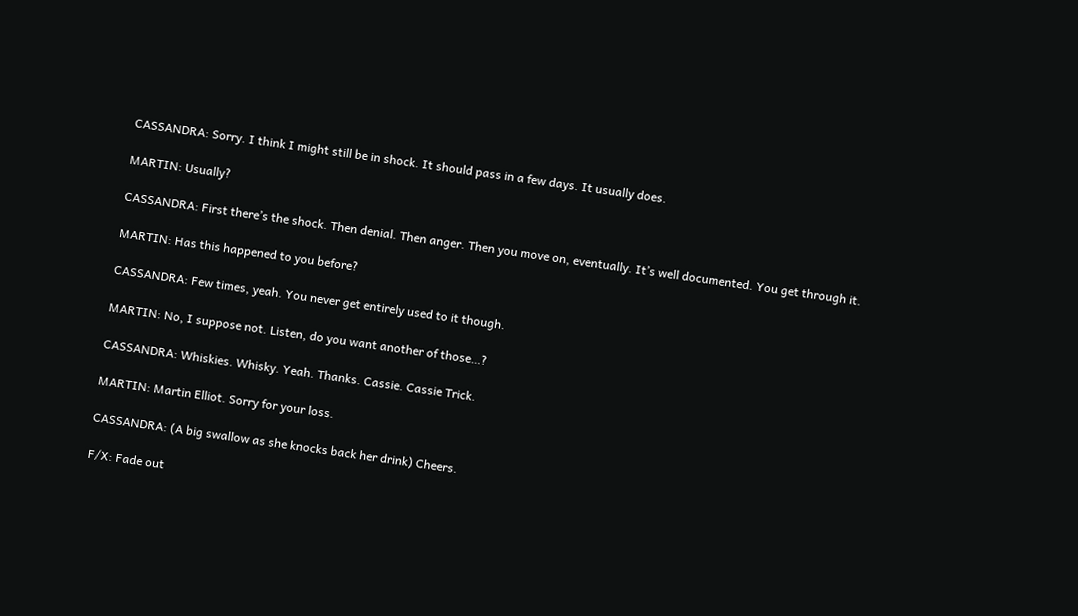CASSANDRA: Sorry. I think I might still be in shock. It should pass in a few days. It usually does.

MARTIN: Usually?

CASSANDRA: First there’s the shock. Then denial. Then anger. Then you move on, eventually. It’s well documented. You get through it.

MARTIN: Has this happened to you before?

CASSANDRA: Few times, yeah. You never get entirely used to it though.

MARTIN: No, I suppose not. Listen, do you want another of those…?

CASSANDRA: Whiskies. Whisky. Yeah. Thanks. Cassie. Cassie Trick.

MARTIN: Martin Elliot. Sorry for your loss.

CASSANDRA: (A big swallow as she knocks back her drink) Cheers.

F/X: Fade out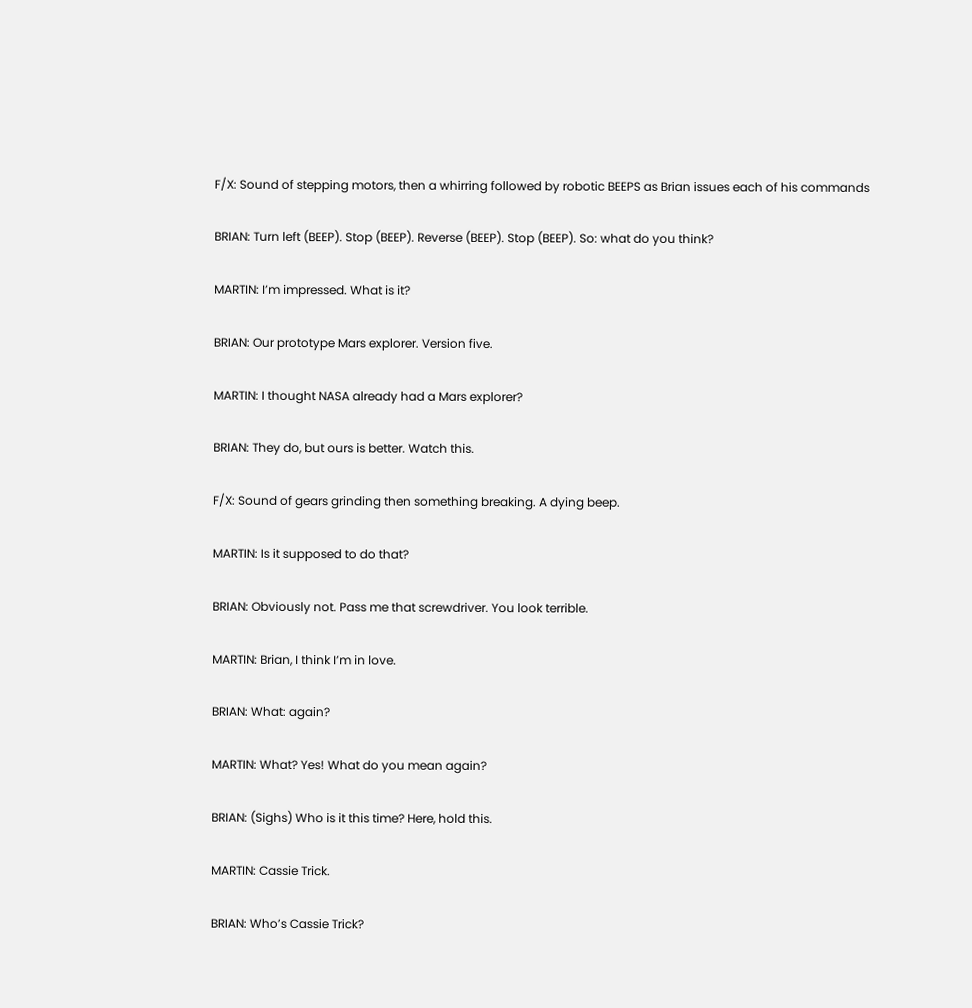F/X: Sound of stepping motors, then a whirring followed by robotic BEEPS as Brian issues each of his commands

BRIAN: Turn left (BEEP). Stop (BEEP). Reverse (BEEP). Stop (BEEP). So: what do you think?

MARTIN: I’m impressed. What is it?

BRIAN: Our prototype Mars explorer. Version five.

MARTIN: I thought NASA already had a Mars explorer?

BRIAN: They do, but ours is better. Watch this.

F/X: Sound of gears grinding then something breaking. A dying beep.

MARTIN: Is it supposed to do that?

BRIAN: Obviously not. Pass me that screwdriver. You look terrible.

MARTIN: Brian, I think I’m in love.

BRIAN: What: again?

MARTIN: What? Yes! What do you mean again?

BRIAN: (Sighs) Who is it this time? Here, hold this.

MARTIN: Cassie Trick.

BRIAN: Who’s Cassie Trick?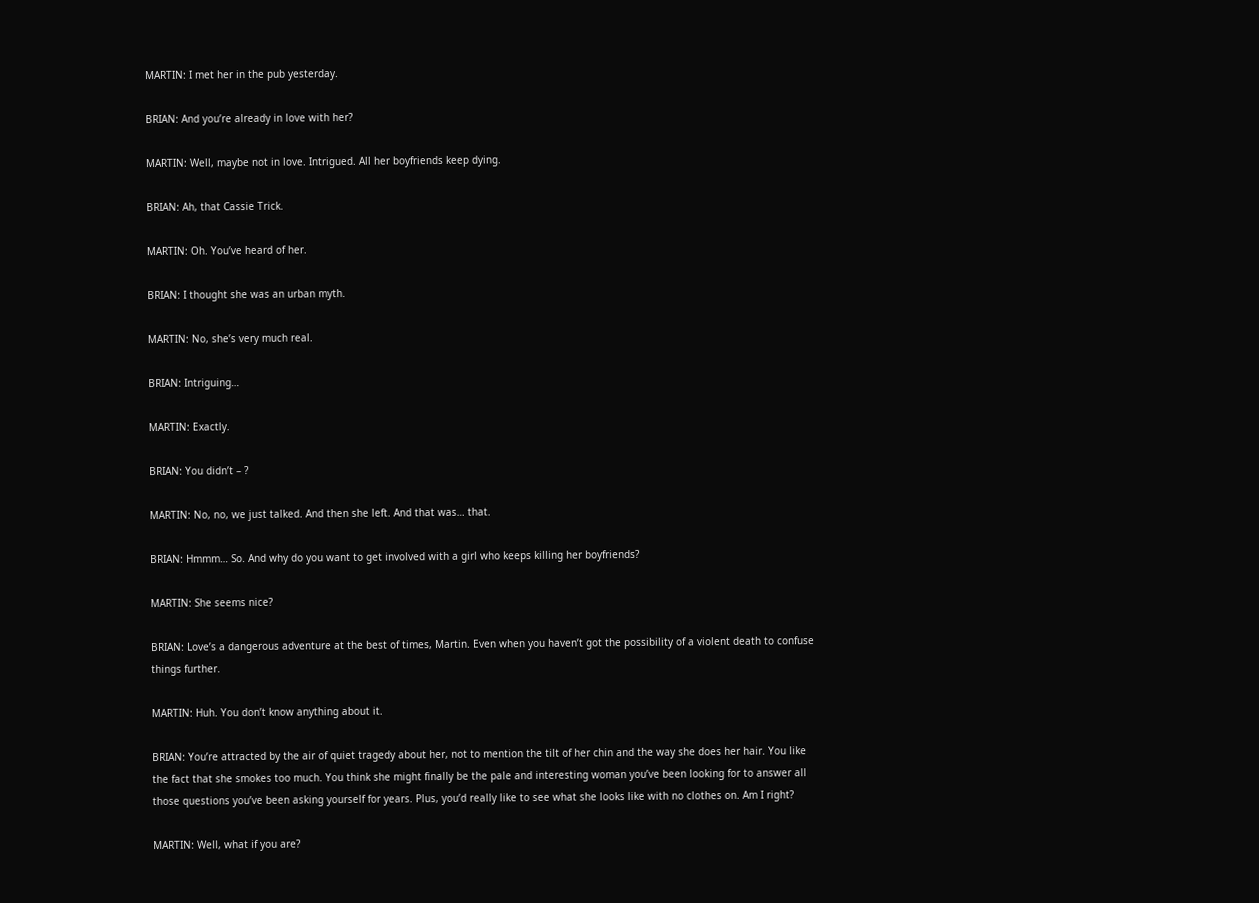MARTIN: I met her in the pub yesterday.

BRIAN: And you’re already in love with her?

MARTIN: Well, maybe not in love. Intrigued. All her boyfriends keep dying.

BRIAN: Ah, that Cassie Trick.

MARTIN: Oh. You’ve heard of her.

BRIAN: I thought she was an urban myth.

MARTIN: No, she’s very much real.

BRIAN: Intriguing…

MARTIN: Exactly.

BRIAN: You didn’t – ?

MARTIN: No, no, we just talked. And then she left. And that was… that.

BRIAN: Hmmm… So. And why do you want to get involved with a girl who keeps killing her boyfriends?

MARTIN: She seems nice?

BRIAN: Love’s a dangerous adventure at the best of times, Martin. Even when you haven’t got the possibility of a violent death to confuse things further.

MARTIN: Huh. You don’t know anything about it.

BRIAN: You’re attracted by the air of quiet tragedy about her, not to mention the tilt of her chin and the way she does her hair. You like the fact that she smokes too much. You think she might finally be the pale and interesting woman you’ve been looking for to answer all those questions you’ve been asking yourself for years. Plus, you’d really like to see what she looks like with no clothes on. Am I right?

MARTIN: Well, what if you are?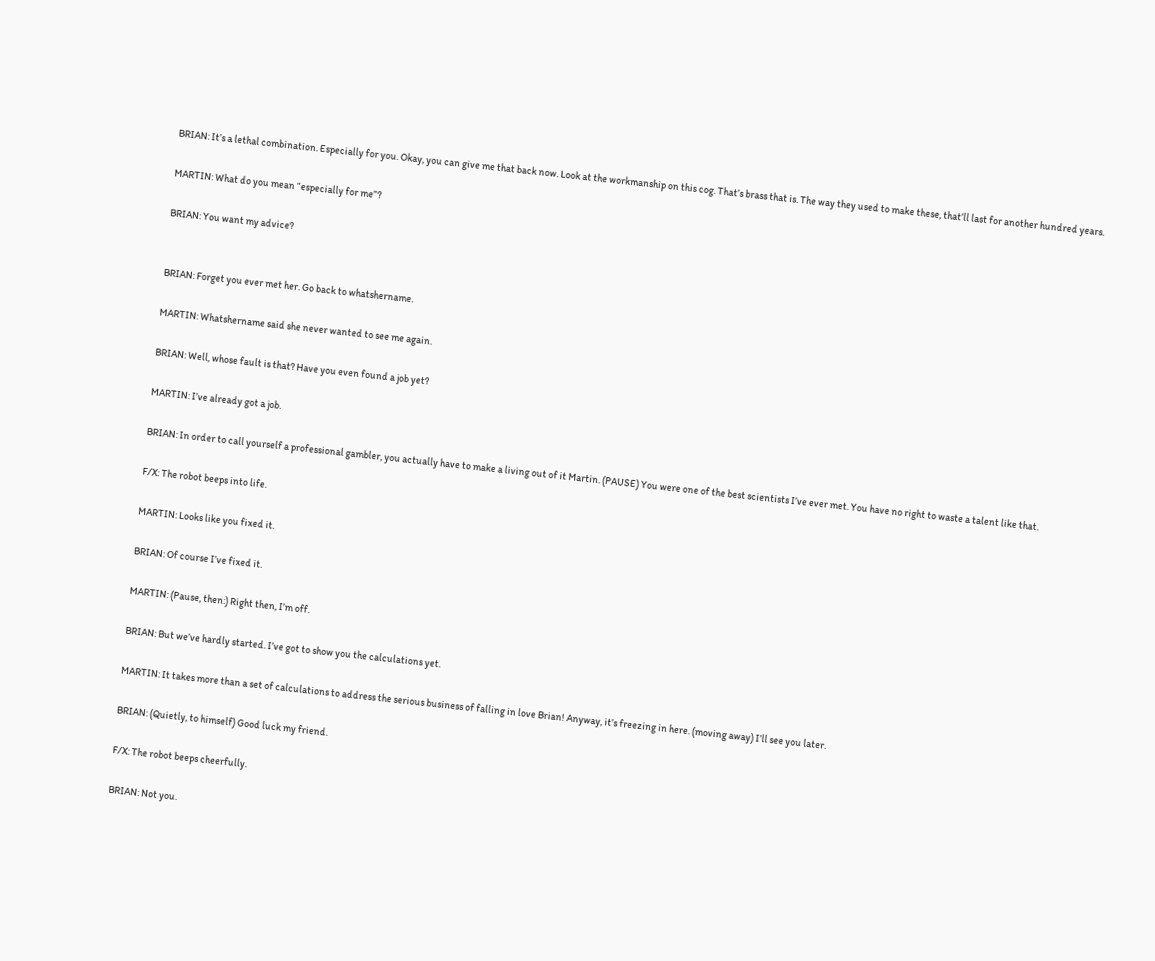BRIAN: It’s a lethal combination. Especially for you. Okay, you can give me that back now. Look at the workmanship on this cog. That’s brass that is. The way they used to make these, that’ll last for another hundred years.

MARTIN: What do you mean “especially for me”?

BRIAN: You want my advice?


BRIAN: Forget you ever met her. Go back to whatshername.

MARTIN: Whatshername said she never wanted to see me again.

BRIAN: Well, whose fault is that? Have you even found a job yet?

MARTIN: I’ve already got a job.

BRIAN: In order to call yourself a professional gambler, you actually have to make a living out of it Martin. (PAUSE) You were one of the best scientists I’ve ever met. You have no right to waste a talent like that.

F/X: The robot beeps into life.

MARTIN: Looks like you fixed it.

BRIAN: Of course I’ve fixed it.

MARTIN: (Pause, then:) Right then, I’m off.

BRIAN: But we’ve hardly started. I’ve got to show you the calculations yet.

MARTIN: It takes more than a set of calculations to address the serious business of falling in love Brian! Anyway, it’s freezing in here. (moving away) I’ll see you later.

BRIAN: (Quietly, to himself) Good luck my friend.

F/X: The robot beeps cheerfully.

BRIAN: Not you.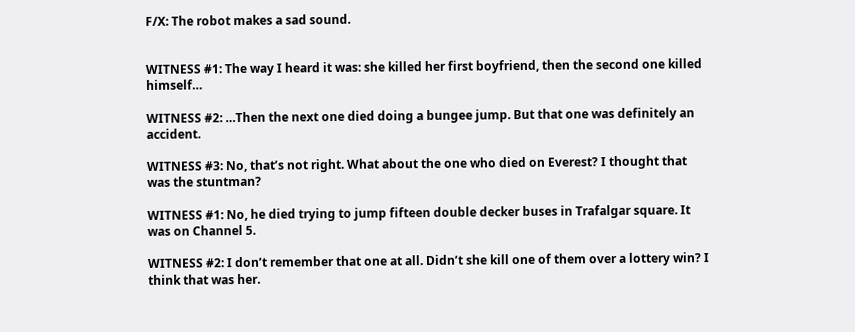F/X: The robot makes a sad sound.


WITNESS #1: The way I heard it was: she killed her first boyfriend, then the second one killed himself…

WITNESS #2: …Then the next one died doing a bungee jump. But that one was definitely an accident.

WITNESS #3: No, that’s not right. What about the one who died on Everest? I thought that was the stuntman?

WITNESS #1: No, he died trying to jump fifteen double decker buses in Trafalgar square. It was on Channel 5.

WITNESS #2: I don’t remember that one at all. Didn’t she kill one of them over a lottery win? I think that was her.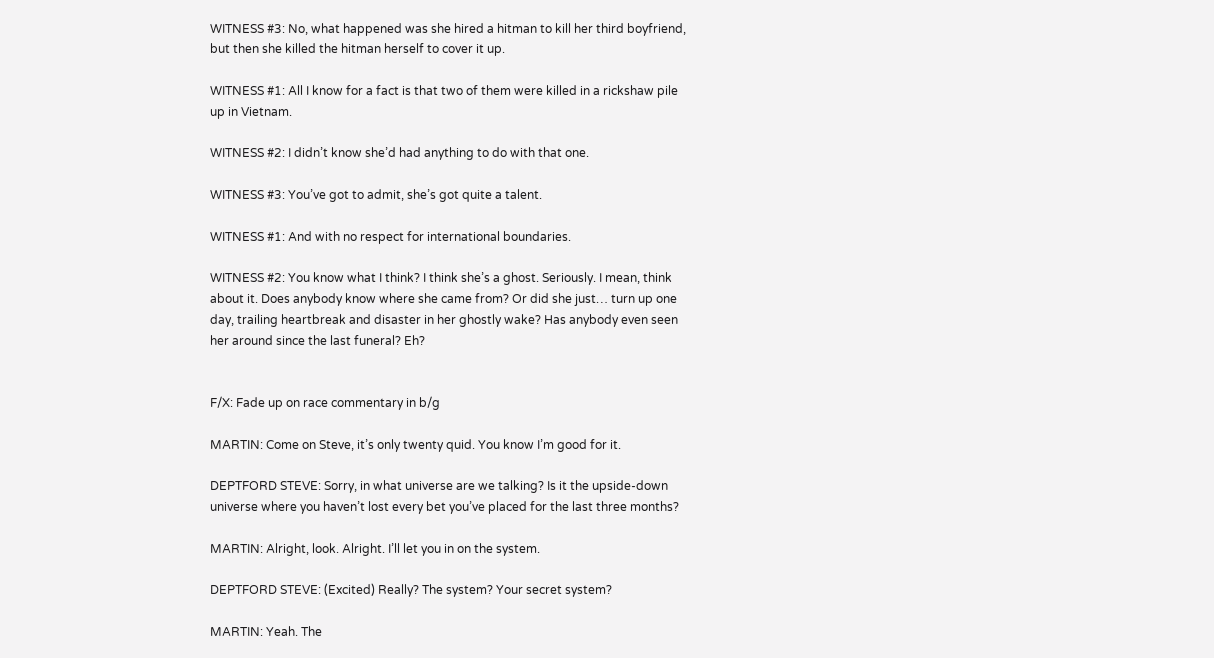WITNESS #3: No, what happened was she hired a hitman to kill her third boyfriend, but then she killed the hitman herself to cover it up.

WITNESS #1: All I know for a fact is that two of them were killed in a rickshaw pile up in Vietnam.

WITNESS #2: I didn’t know she’d had anything to do with that one.

WITNESS #3: You’ve got to admit, she’s got quite a talent.

WITNESS #1: And with no respect for international boundaries.

WITNESS #2: You know what I think? I think she’s a ghost. Seriously. I mean, think about it. Does anybody know where she came from? Or did she just… turn up one day, trailing heartbreak and disaster in her ghostly wake? Has anybody even seen her around since the last funeral? Eh?


F/X: Fade up on race commentary in b/g

MARTIN: Come on Steve, it’s only twenty quid. You know I’m good for it.

DEPTFORD STEVE: Sorry, in what universe are we talking? Is it the upside-down universe where you haven’t lost every bet you’ve placed for the last three months?

MARTIN: Alright, look. Alright. I’ll let you in on the system.

DEPTFORD STEVE: (Excited) Really? The system? Your secret system?

MARTIN: Yeah. The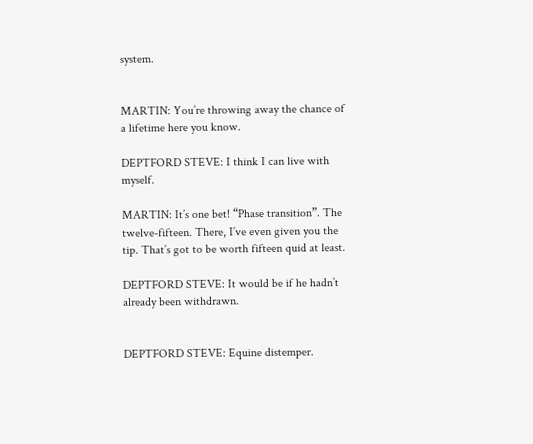system.


MARTIN: You’re throwing away the chance of a lifetime here you know.

DEPTFORD STEVE: I think I can live with myself.

MARTIN: It’s one bet! “Phase transition”. The twelve-fifteen. There, I’ve even given you the tip. That’s got to be worth fifteen quid at least.

DEPTFORD STEVE: It would be if he hadn’t already been withdrawn.


DEPTFORD STEVE: Equine distemper.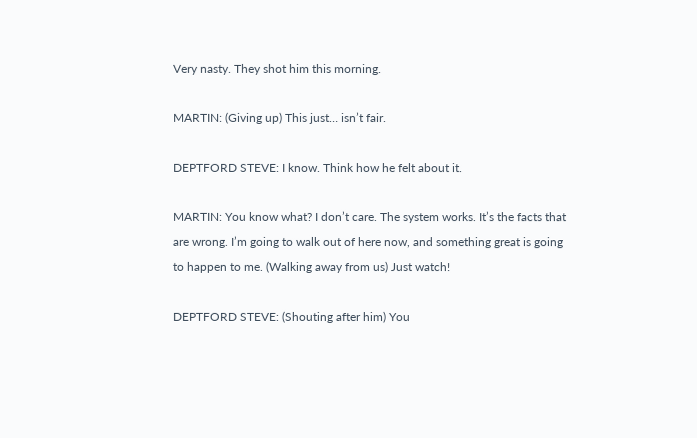Very nasty. They shot him this morning.

MARTIN: (Giving up) This just… isn’t fair.

DEPTFORD STEVE: I know. Think how he felt about it.

MARTIN: You know what? I don’t care. The system works. It’s the facts that are wrong. I’m going to walk out of here now, and something great is going to happen to me. (Walking away from us) Just watch!

DEPTFORD STEVE: (Shouting after him) You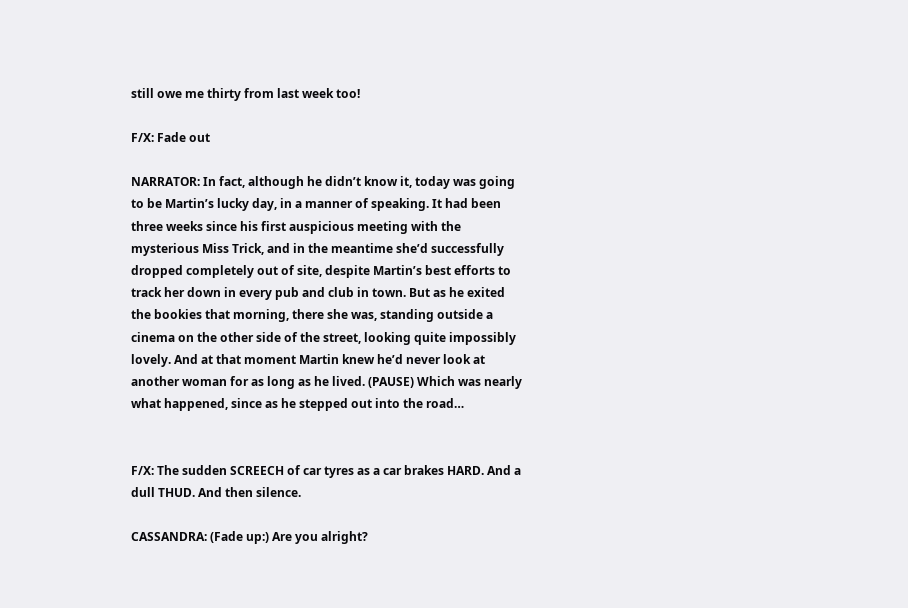still owe me thirty from last week too!

F/X: Fade out

NARRATOR: In fact, although he didn’t know it, today was going to be Martin’s lucky day, in a manner of speaking. It had been three weeks since his first auspicious meeting with the mysterious Miss Trick, and in the meantime she’d successfully dropped completely out of site, despite Martin’s best efforts to track her down in every pub and club in town. But as he exited the bookies that morning, there she was, standing outside a cinema on the other side of the street, looking quite impossibly lovely. And at that moment Martin knew he’d never look at another woman for as long as he lived. (PAUSE) Which was nearly what happened, since as he stepped out into the road…


F/X: The sudden SCREECH of car tyres as a car brakes HARD. And a dull THUD. And then silence.

CASSANDRA: (Fade up:) Are you alright?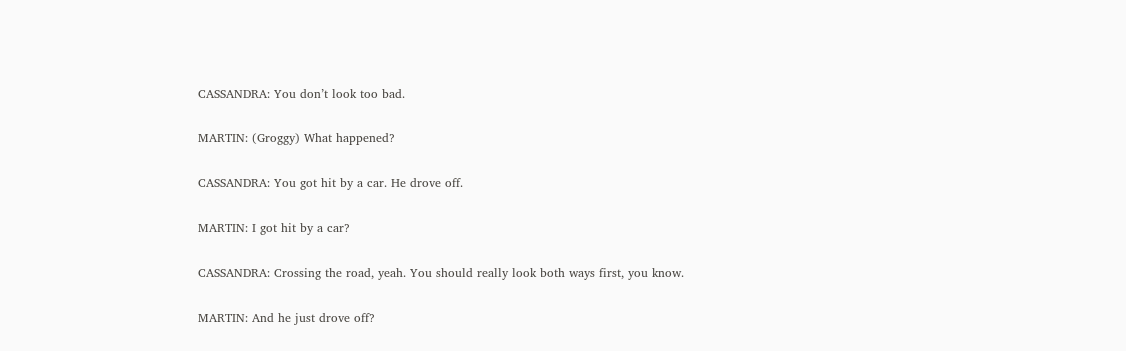CASSANDRA: You don’t look too bad.

MARTIN: (Groggy) What happened?

CASSANDRA: You got hit by a car. He drove off.

MARTIN: I got hit by a car?

CASSANDRA: Crossing the road, yeah. You should really look both ways first, you know.

MARTIN: And he just drove off?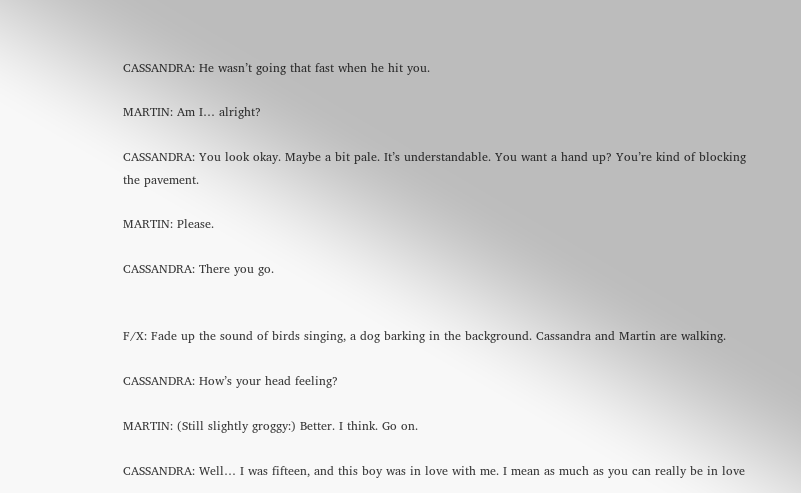CASSANDRA: He wasn’t going that fast when he hit you.

MARTIN: Am I… alright?

CASSANDRA: You look okay. Maybe a bit pale. It’s understandable. You want a hand up? You’re kind of blocking the pavement.

MARTIN: Please.

CASSANDRA: There you go.


F/X: Fade up the sound of birds singing, a dog barking in the background. Cassandra and Martin are walking.

CASSANDRA: How’s your head feeling?

MARTIN: (Still slightly groggy:) Better. I think. Go on.

CASSANDRA: Well… I was fifteen, and this boy was in love with me. I mean as much as you can really be in love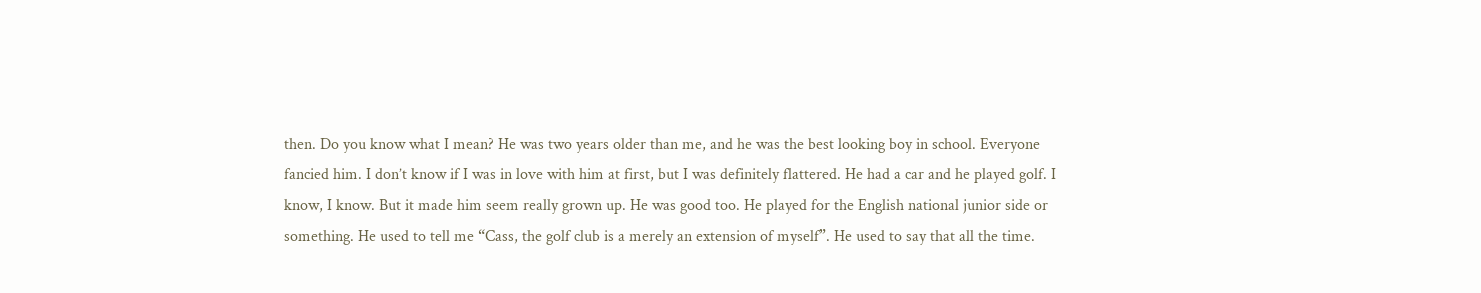then. Do you know what I mean? He was two years older than me, and he was the best looking boy in school. Everyone fancied him. I don’t know if I was in love with him at first, but I was definitely flattered. He had a car and he played golf. I know, I know. But it made him seem really grown up. He was good too. He played for the English national junior side or something. He used to tell me “Cass, the golf club is a merely an extension of myself”. He used to say that all the time.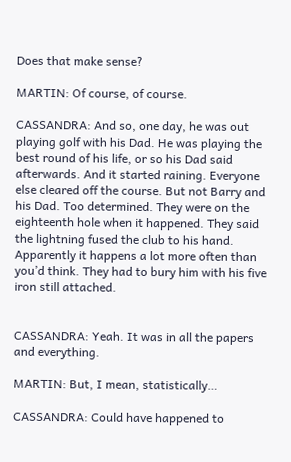Does that make sense?

MARTIN: Of course, of course.

CASSANDRA: And so, one day, he was out playing golf with his Dad. He was playing the best round of his life, or so his Dad said afterwards. And it started raining. Everyone else cleared off the course. But not Barry and his Dad. Too determined. They were on the eighteenth hole when it happened. They said the lightning fused the club to his hand. Apparently it happens a lot more often than you’d think. They had to bury him with his five iron still attached.


CASSANDRA: Yeah. It was in all the papers and everything.

MARTIN: But, I mean, statistically…

CASSANDRA: Could have happened to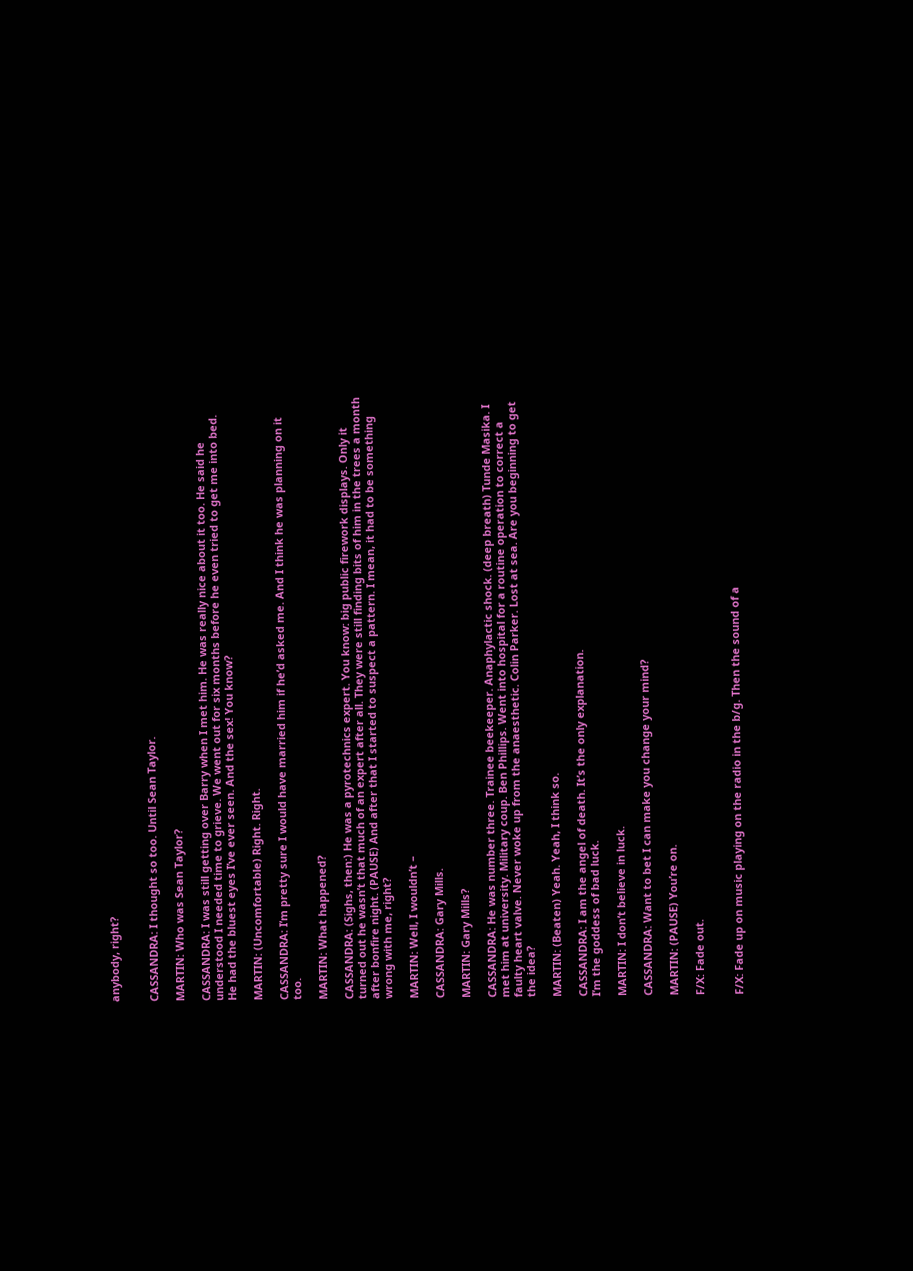anybody, right?


CASSANDRA: I thought so too. Until Sean Taylor.

MARTIN: Who was Sean Taylor?

CASSANDRA: I was still getting over Barry when I met him. He was really nice about it too. He said he understood I needed time to grieve. We went out for six months before he even tried to get me into bed. He had the bluest eyes I’ve ever seen. And the sex! You know?

MARTIN: (Uncomfortable) Right. Right.

CASSANDRA: I’m pretty sure I would have married him if he’d asked me. And I think he was planning on it too.

MARTIN: What happened?

CASSANDRA: (Sighs, then:) He was a pyrotechnics expert. You know: big public firework displays. Only it turned out he wasn’t that much of an expert after all. They were still finding bits of him in the trees a month after bonfire night. (PAUSE) And after that I started to suspect a pattern. I mean, it had to be something wrong with me, right?

MARTIN: Well, I wouldn’t –

CASSANDRA: Gary Mills.

MARTIN: Gary Mills?

CASSANDRA: He was number three. Trainee beekeeper. Anaphylactic shock. (deep breath) Tunde Masika. I met him at university. Military coup. Ben Phillips. Went into hospital for a routine operation to correct a faulty heart valve. Never woke up from the anaesthetic. Colin Parker. Lost at sea. Are you beginning to get the idea?

MARTIN: (Beaten) Yeah. Yeah, I think so.

CASSANDRA: I am the angel of death. It’s the only explanation.
I’m the goddess of bad luck.

MARTIN: I don’t believe in luck.

CASSANDRA: Want to bet I can make you change your mind?

MARTIN: (PAUSE) You’re on.

F/X: Fade out.


F/X: Fade up on music playing on the radio in the b/g. Then the sound of a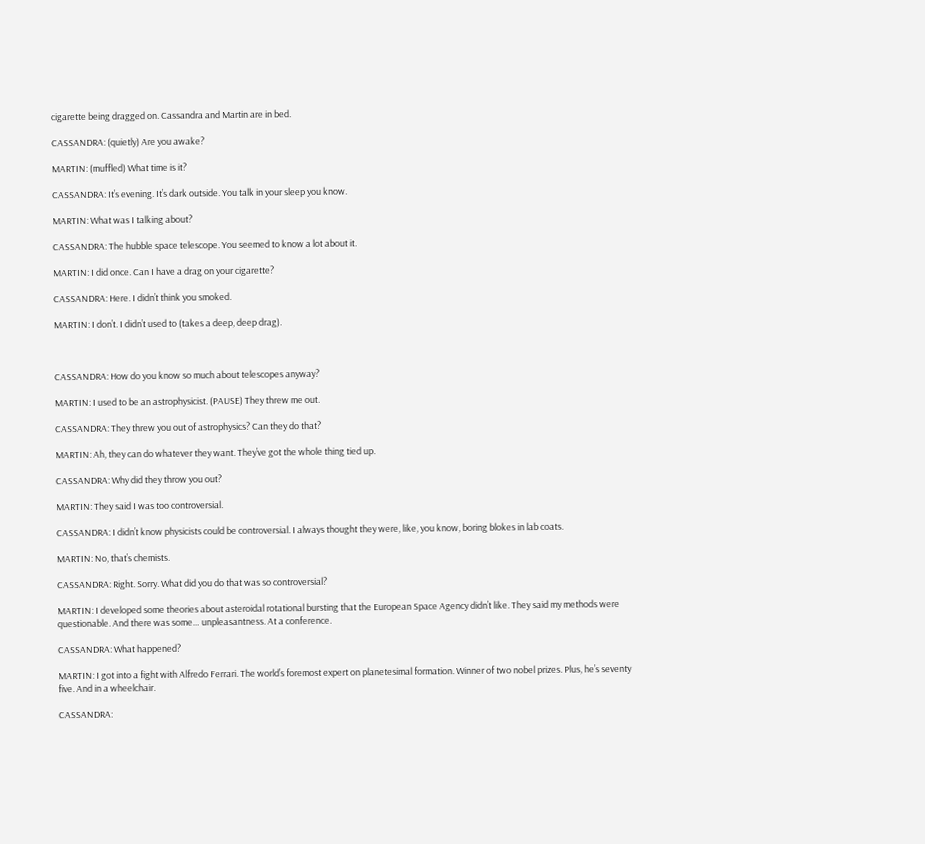cigarette being dragged on. Cassandra and Martin are in bed.

CASSANDRA: (quietly) Are you awake?

MARTIN: (muffled) What time is it?

CASSANDRA: It’s evening. It’s dark outside. You talk in your sleep you know.

MARTIN: What was I talking about?

CASSANDRA: The hubble space telescope. You seemed to know a lot about it.

MARTIN: I did once. Can I have a drag on your cigarette?

CASSANDRA: Here. I didn’t think you smoked.

MARTIN: I don’t. I didn’t used to (takes a deep, deep drag).



CASSANDRA: How do you know so much about telescopes anyway?

MARTIN: I used to be an astrophysicist. (PAUSE) They threw me out.

CASSANDRA: They threw you out of astrophysics? Can they do that?

MARTIN: Ah, they can do whatever they want. They’ve got the whole thing tied up.

CASSANDRA: Why did they throw you out?

MARTIN: They said I was too controversial.

CASSANDRA: I didn’t know physicists could be controversial. I always thought they were, like, you know, boring blokes in lab coats.

MARTIN: No, that’s chemists.

CASSANDRA: Right. Sorry. What did you do that was so controversial?

MARTIN: I developed some theories about asteroidal rotational bursting that the European Space Agency didn’t like. They said my methods were questionable. And there was some… unpleasantness. At a conference.

CASSANDRA: What happened?

MARTIN: I got into a fight with Alfredo Ferrari. The world’s foremost expert on planetesimal formation. Winner of two nobel prizes. Plus, he’s seventy five. And in a wheelchair.

CASSANDRA: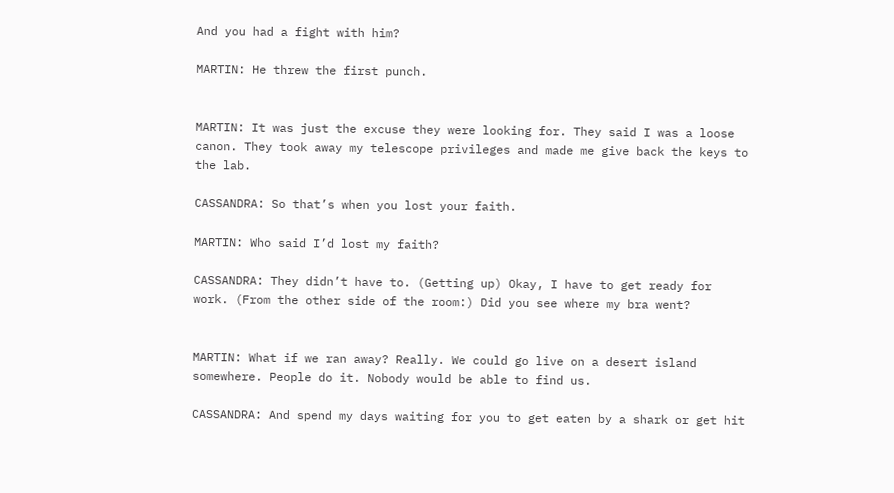And you had a fight with him?

MARTIN: He threw the first punch.


MARTIN: It was just the excuse they were looking for. They said I was a loose canon. They took away my telescope privileges and made me give back the keys to the lab.

CASSANDRA: So that’s when you lost your faith.

MARTIN: Who said I’d lost my faith?

CASSANDRA: They didn’t have to. (Getting up) Okay, I have to get ready for work. (From the other side of the room:) Did you see where my bra went?


MARTIN: What if we ran away? Really. We could go live on a desert island somewhere. People do it. Nobody would be able to find us.

CASSANDRA: And spend my days waiting for you to get eaten by a shark or get hit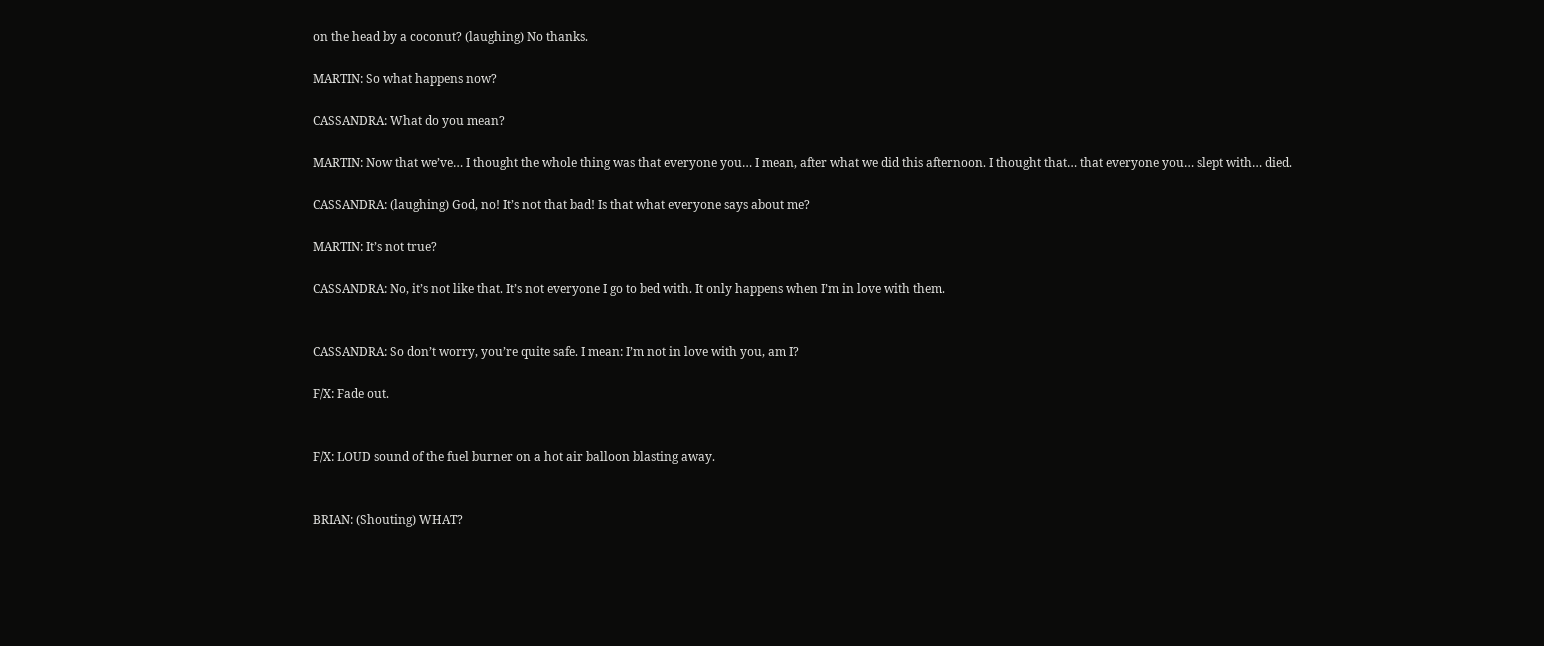on the head by a coconut? (laughing) No thanks.

MARTIN: So what happens now?

CASSANDRA: What do you mean?

MARTIN: Now that we’ve… I thought the whole thing was that everyone you… I mean, after what we did this afternoon. I thought that… that everyone you… slept with… died.

CASSANDRA: (laughing) God, no! It’s not that bad! Is that what everyone says about me?

MARTIN: It’s not true?

CASSANDRA: No, it’s not like that. It’s not everyone I go to bed with. It only happens when I’m in love with them.


CASSANDRA: So don’t worry, you’re quite safe. I mean: I’m not in love with you, am I?

F/X: Fade out.


F/X: LOUD sound of the fuel burner on a hot air balloon blasting away.


BRIAN: (Shouting) WHAT?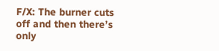F/X: The burner cuts off and then there’s only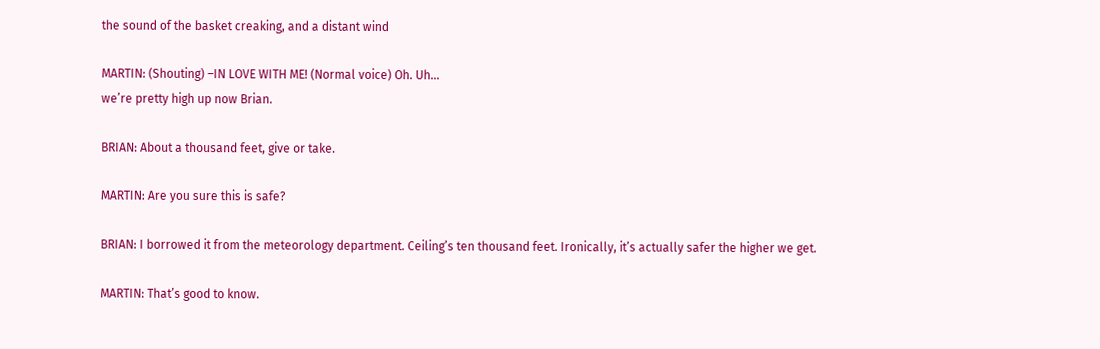the sound of the basket creaking, and a distant wind

MARTIN: (Shouting) –IN LOVE WITH ME! (Normal voice) Oh. Uh…
we’re pretty high up now Brian.

BRIAN: About a thousand feet, give or take.

MARTIN: Are you sure this is safe?

BRIAN: I borrowed it from the meteorology department. Ceiling’s ten thousand feet. Ironically, it’s actually safer the higher we get.

MARTIN: That’s good to know.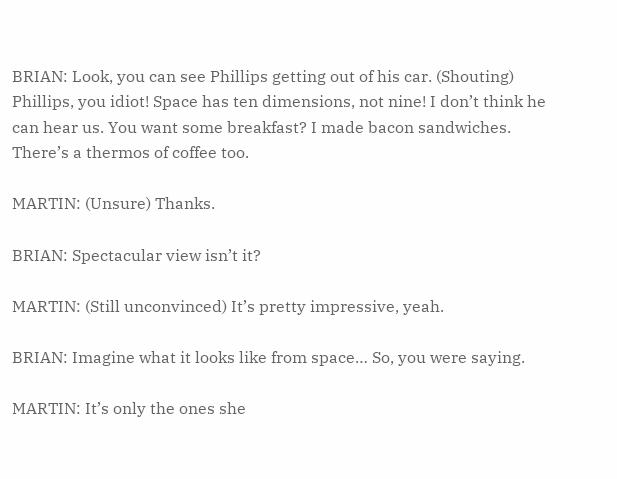BRIAN: Look, you can see Phillips getting out of his car. (Shouting) Phillips, you idiot! Space has ten dimensions, not nine! I don’t think he can hear us. You want some breakfast? I made bacon sandwiches. There’s a thermos of coffee too.

MARTIN: (Unsure) Thanks.

BRIAN: Spectacular view isn’t it?

MARTIN: (Still unconvinced) It’s pretty impressive, yeah.

BRIAN: Imagine what it looks like from space… So, you were saying.

MARTIN: It’s only the ones she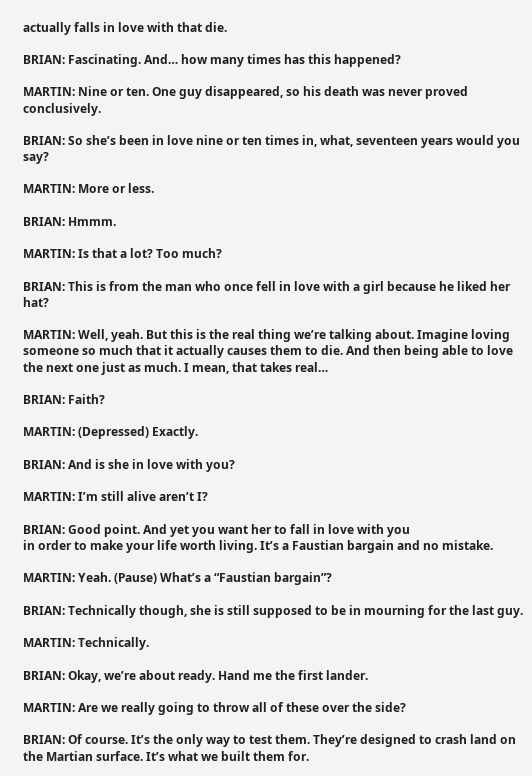actually falls in love with that die.

BRIAN: Fascinating. And… how many times has this happened?

MARTIN: Nine or ten. One guy disappeared, so his death was never proved conclusively.

BRIAN: So she’s been in love nine or ten times in, what, seventeen years would you say?

MARTIN: More or less.

BRIAN: Hmmm.

MARTIN: Is that a lot? Too much?

BRIAN: This is from the man who once fell in love with a girl because he liked her hat?

MARTIN: Well, yeah. But this is the real thing we’re talking about. Imagine loving someone so much that it actually causes them to die. And then being able to love the next one just as much. I mean, that takes real…

BRIAN: Faith?

MARTIN: (Depressed) Exactly.

BRIAN: And is she in love with you?

MARTIN: I’m still alive aren’t I?

BRIAN: Good point. And yet you want her to fall in love with you
in order to make your life worth living. It’s a Faustian bargain and no mistake.

MARTIN: Yeah. (Pause) What’s a “Faustian bargain”?

BRIAN: Technically though, she is still supposed to be in mourning for the last guy.

MARTIN: Technically.

BRIAN: Okay, we’re about ready. Hand me the first lander.

MARTIN: Are we really going to throw all of these over the side?

BRIAN: Of course. It’s the only way to test them. They’re designed to crash land on the Martian surface. It’s what we built them for.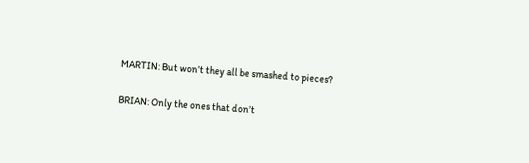MARTIN: But won’t they all be smashed to pieces?

BRIAN: Only the ones that don’t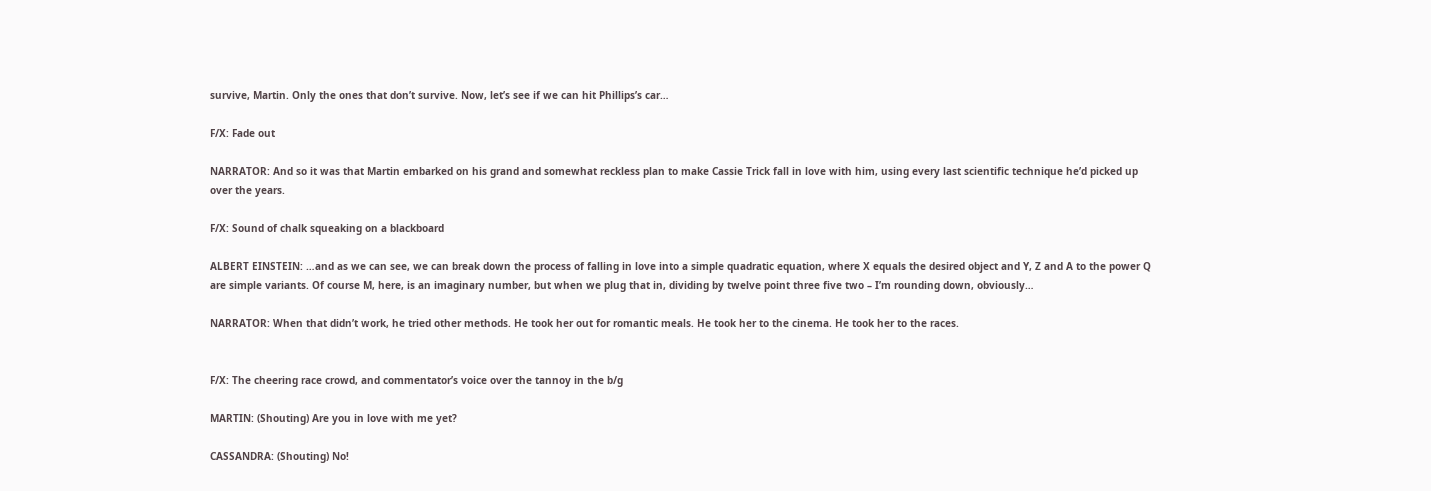survive, Martin. Only the ones that don’t survive. Now, let’s see if we can hit Phillips’s car…

F/X: Fade out

NARRATOR: And so it was that Martin embarked on his grand and somewhat reckless plan to make Cassie Trick fall in love with him, using every last scientific technique he’d picked up over the years.

F/X: Sound of chalk squeaking on a blackboard

ALBERT EINSTEIN: …and as we can see, we can break down the process of falling in love into a simple quadratic equation, where X equals the desired object and Y, Z and A to the power Q are simple variants. Of course M, here, is an imaginary number, but when we plug that in, dividing by twelve point three five two – I’m rounding down, obviously…

NARRATOR: When that didn’t work, he tried other methods. He took her out for romantic meals. He took her to the cinema. He took her to the races.


F/X: The cheering race crowd, and commentator’s voice over the tannoy in the b/g

MARTIN: (Shouting) Are you in love with me yet?

CASSANDRA: (Shouting) No!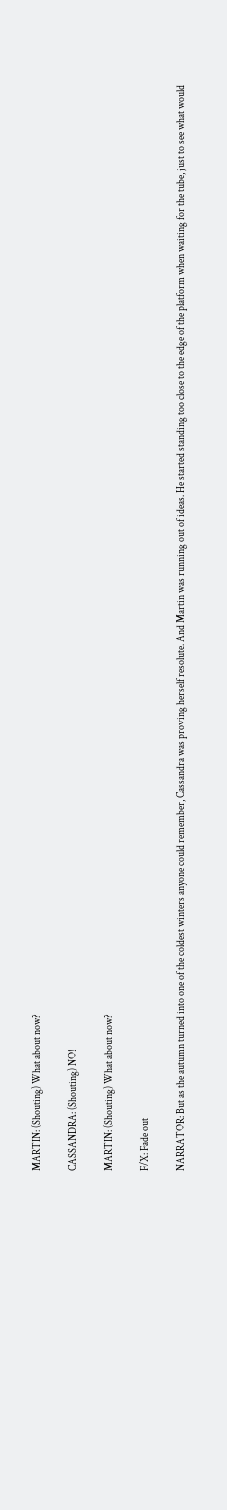MARTIN: (Shouting) What about now?

CASSANDRA: (Shouting) NO!

MARTIN: (Shouting) What about now?

F/X: Fade out

NARRATOR: But as the autumn turned into one of the coldest winters anyone could remember, Cassandra was proving herself resolute. And Martin was running out of ideas. He started standing too close to the edge of the platform when waiting for the tube, just to see what would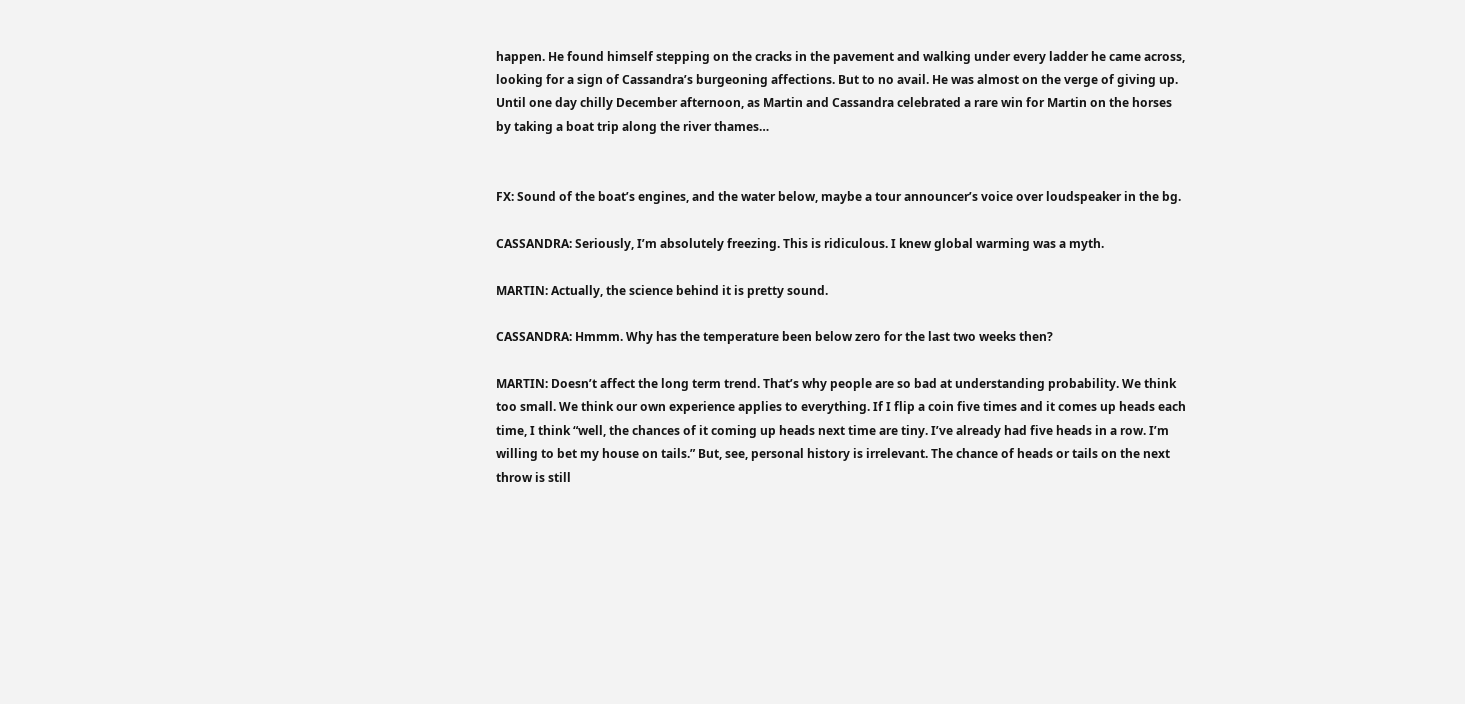happen. He found himself stepping on the cracks in the pavement and walking under every ladder he came across, looking for a sign of Cassandra’s burgeoning affections. But to no avail. He was almost on the verge of giving up. Until one day chilly December afternoon, as Martin and Cassandra celebrated a rare win for Martin on the horses by taking a boat trip along the river thames…


FX: Sound of the boat’s engines, and the water below, maybe a tour announcer’s voice over loudspeaker in the bg.

CASSANDRA: Seriously, I’m absolutely freezing. This is ridiculous. I knew global warming was a myth.

MARTIN: Actually, the science behind it is pretty sound.

CASSANDRA: Hmmm. Why has the temperature been below zero for the last two weeks then?

MARTIN: Doesn’t affect the long term trend. That’s why people are so bad at understanding probability. We think too small. We think our own experience applies to everything. If I flip a coin five times and it comes up heads each time, I think “well, the chances of it coming up heads next time are tiny. I’ve already had five heads in a row. I’m willing to bet my house on tails.” But, see, personal history is irrelevant. The chance of heads or tails on the next throw is still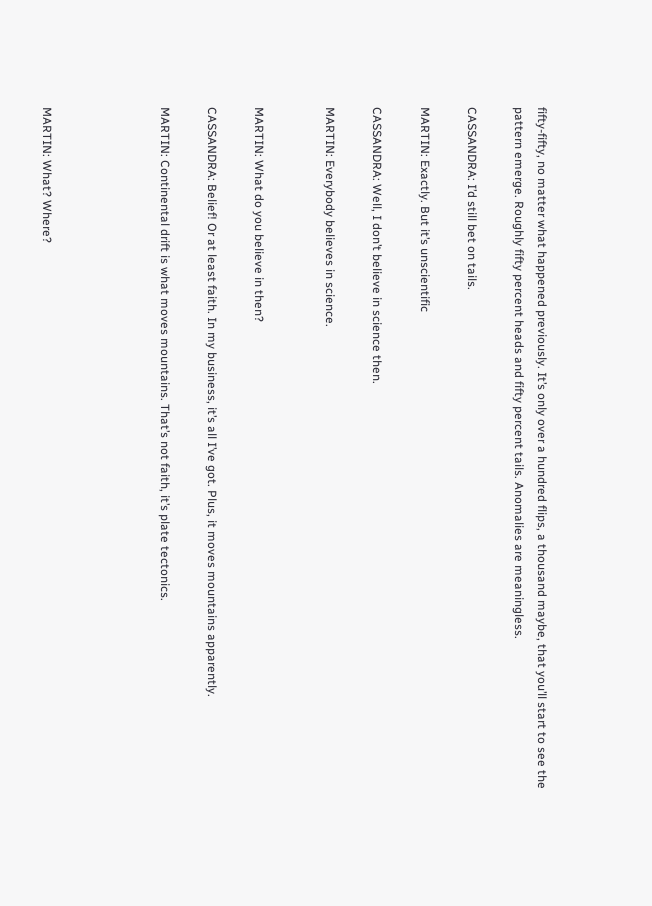fifty-fifty, no matter what happened previously. It’s only over a hundred flips, a thousand maybe, that you’ll start to see the pattern emerge. Roughly fifty percent heads and fifty percent tails. Anomalies are meaningless.

CASSANDRA: I’d still bet on tails.

MARTIN: Exactly. But it’s unscientific

CASSANDRA: Well, I don’t believe in science then.

MARTIN: Everybody believes in science.


MARTIN: What do you believe in then?

CASSANDRA: Belief! Or at least faith. In my business, it’s all I’ve got. Plus, it moves mountains apparently.

MARTIN: Continental drift is what moves mountains. That’s not faith, it’s plate tectonics.




MARTIN: What? Where?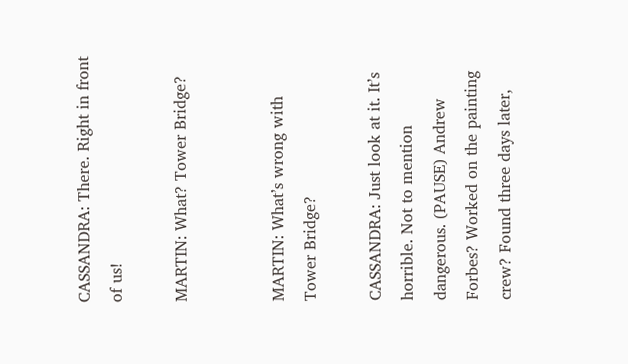CASSANDRA: There. Right in front of us!

MARTIN: What? Tower Bridge?


MARTIN: What’s wrong with Tower Bridge?

CASSANDRA: Just look at it. It’s horrible. Not to mention dangerous. (PAUSE) Andrew Forbes? Worked on the painting crew? Found three days later,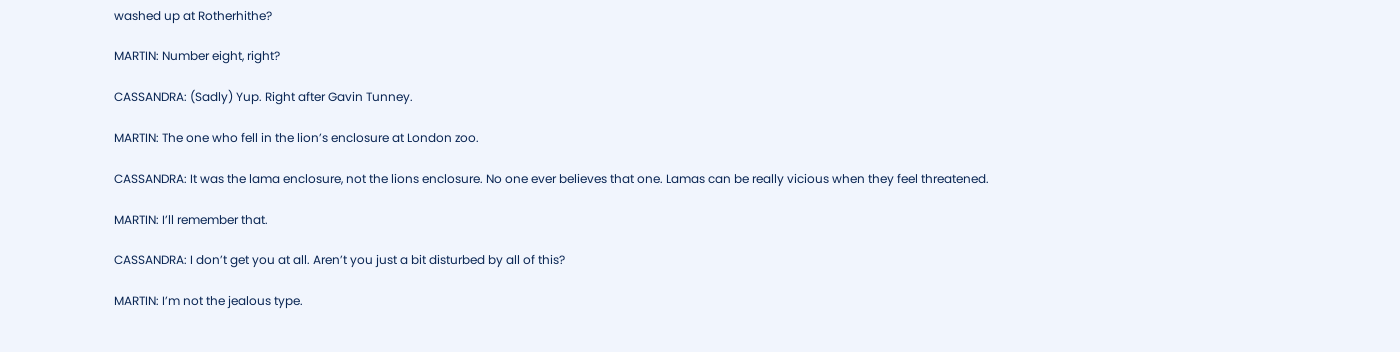washed up at Rotherhithe?

MARTIN: Number eight, right?

CASSANDRA: (Sadly) Yup. Right after Gavin Tunney.

MARTIN: The one who fell in the lion’s enclosure at London zoo.

CASSANDRA: It was the lama enclosure, not the lions enclosure. No one ever believes that one. Lamas can be really vicious when they feel threatened.

MARTIN: I’ll remember that.

CASSANDRA: I don’t get you at all. Aren’t you just a bit disturbed by all of this?

MARTIN: I’m not the jealous type.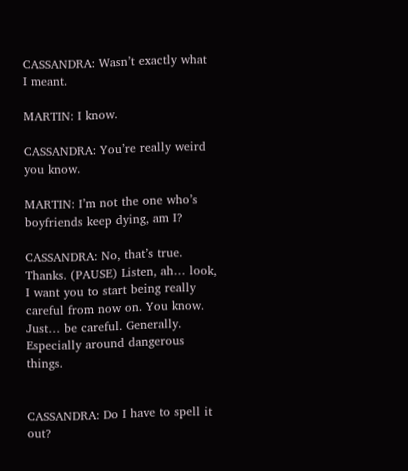CASSANDRA: Wasn’t exactly what I meant.

MARTIN: I know.

CASSANDRA: You’re really weird you know.

MARTIN: I’m not the one who’s boyfriends keep dying, am I?

CASSANDRA: No, that’s true. Thanks. (PAUSE) Listen, ah… look, I want you to start being really careful from now on. You know. Just… be careful. Generally. Especially around dangerous things.


CASSANDRA: Do I have to spell it out?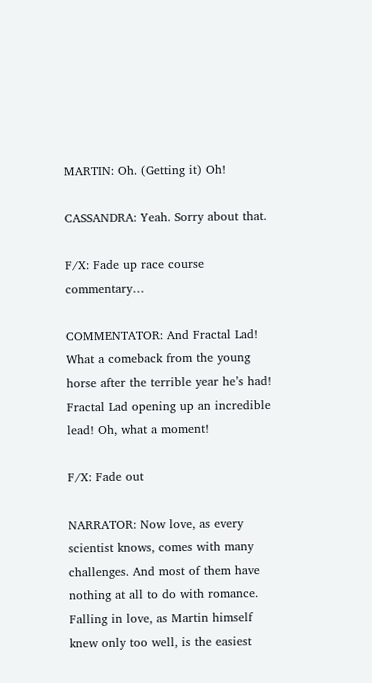MARTIN: Oh. (Getting it) Oh!

CASSANDRA: Yeah. Sorry about that.

F/X: Fade up race course commentary…

COMMENTATOR: And Fractal Lad! What a comeback from the young horse after the terrible year he’s had! Fractal Lad opening up an incredible lead! Oh, what a moment!

F/X: Fade out

NARRATOR: Now love, as every scientist knows, comes with many challenges. And most of them have nothing at all to do with romance. Falling in love, as Martin himself knew only too well, is the easiest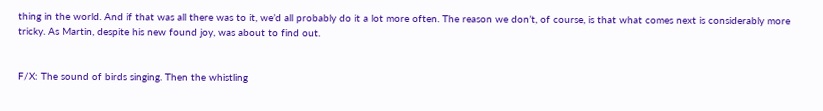thing in the world. And if that was all there was to it, we’d all probably do it a lot more often. The reason we don’t, of course, is that what comes next is considerably more tricky. As Martin, despite his new found joy, was about to find out.


F/X: The sound of birds singing. Then the whistling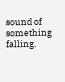sound of something falling.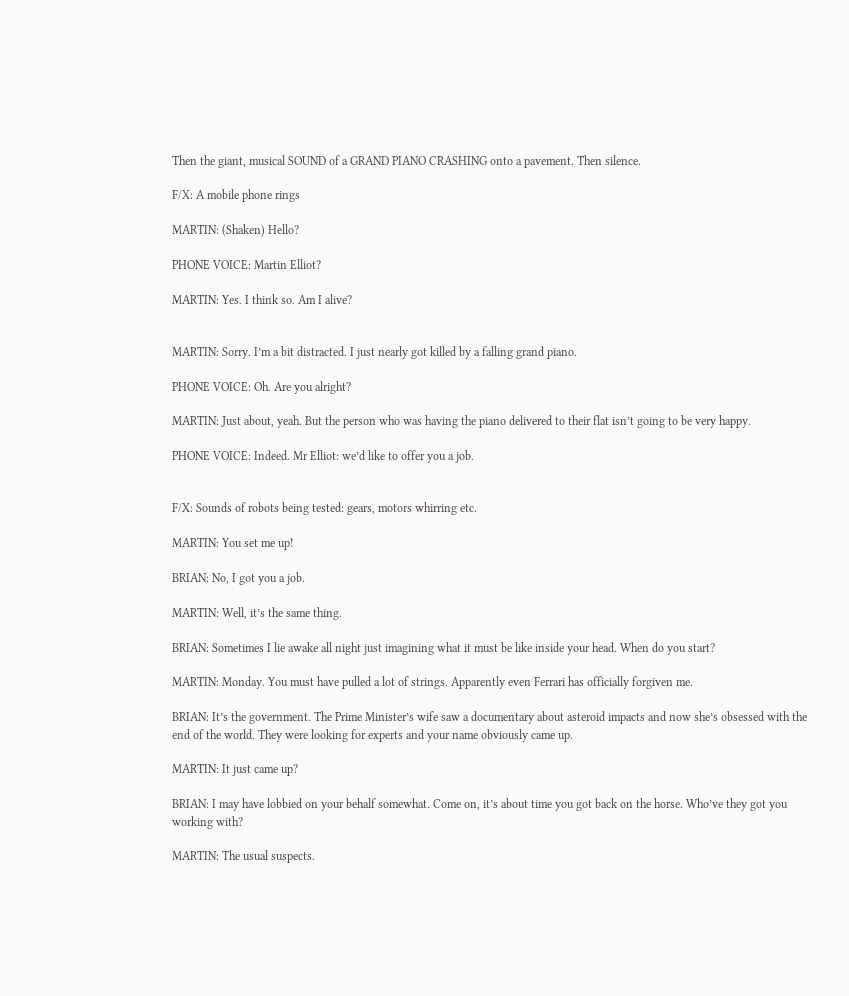Then the giant, musical SOUND of a GRAND PIANO CRASHING onto a pavement. Then silence.

F/X: A mobile phone rings

MARTIN: (Shaken) Hello?

PHONE VOICE: Martin Elliot?

MARTIN: Yes. I think so. Am I alive?


MARTIN: Sorry. I’m a bit distracted. I just nearly got killed by a falling grand piano.

PHONE VOICE: Oh. Are you alright?

MARTIN: Just about, yeah. But the person who was having the piano delivered to their flat isn’t going to be very happy.

PHONE VOICE: Indeed. Mr Elliot: we’d like to offer you a job.


F/X: Sounds of robots being tested: gears, motors whirring etc.

MARTIN: You set me up!

BRIAN: No, I got you a job.

MARTIN: Well, it’s the same thing.

BRIAN: Sometimes I lie awake all night just imagining what it must be like inside your head. When do you start?

MARTIN: Monday. You must have pulled a lot of strings. Apparently even Ferrari has officially forgiven me.

BRIAN: It’s the government. The Prime Minister’s wife saw a documentary about asteroid impacts and now she’s obsessed with the end of the world. They were looking for experts and your name obviously came up.

MARTIN: It just came up?

BRIAN: I may have lobbied on your behalf somewhat. Come on, it’s about time you got back on the horse. Who’ve they got you working with?

MARTIN: The usual suspects.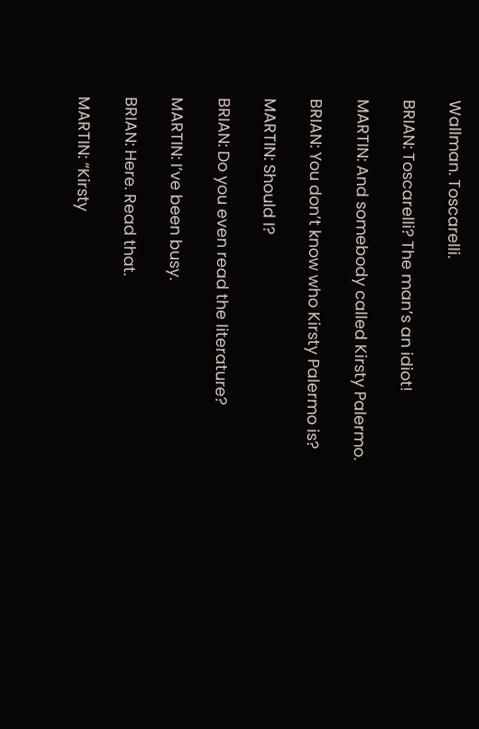Wallman. Toscarelli.

BRIAN: Toscarelli? The man’s an idiot!

MARTIN: And somebody called Kirsty Palermo.

BRIAN: You don’t know who Kirsty Palermo is?

MARTIN: Should I?

BRIAN: Do you even read the literature?

MARTIN: I’ve been busy.

BRIAN: Here. Read that.

MARTIN: “Kirsty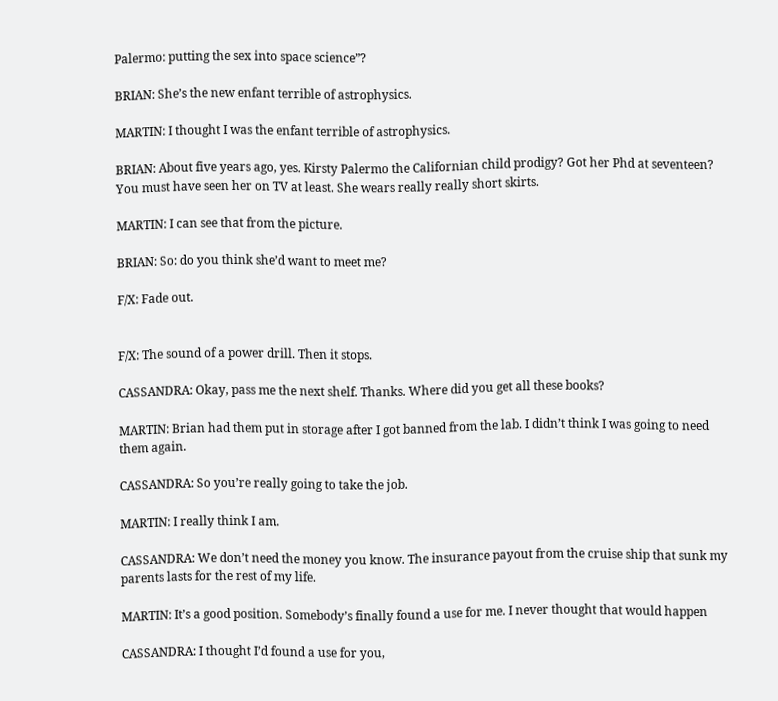Palermo: putting the sex into space science”?

BRIAN: She’s the new enfant terrible of astrophysics.

MARTIN: I thought I was the enfant terrible of astrophysics.

BRIAN: About five years ago, yes. Kirsty Palermo the Californian child prodigy? Got her Phd at seventeen? You must have seen her on TV at least. She wears really really short skirts.

MARTIN: I can see that from the picture.

BRIAN: So: do you think she’d want to meet me?

F/X: Fade out.


F/X: The sound of a power drill. Then it stops.

CASSANDRA: Okay, pass me the next shelf. Thanks. Where did you get all these books?

MARTIN: Brian had them put in storage after I got banned from the lab. I didn’t think I was going to need them again.

CASSANDRA: So you’re really going to take the job.

MARTIN: I really think I am.

CASSANDRA: We don’t need the money you know. The insurance payout from the cruise ship that sunk my parents lasts for the rest of my life.

MARTIN: It’s a good position. Somebody’s finally found a use for me. I never thought that would happen

CASSANDRA: I thought I’d found a use for you,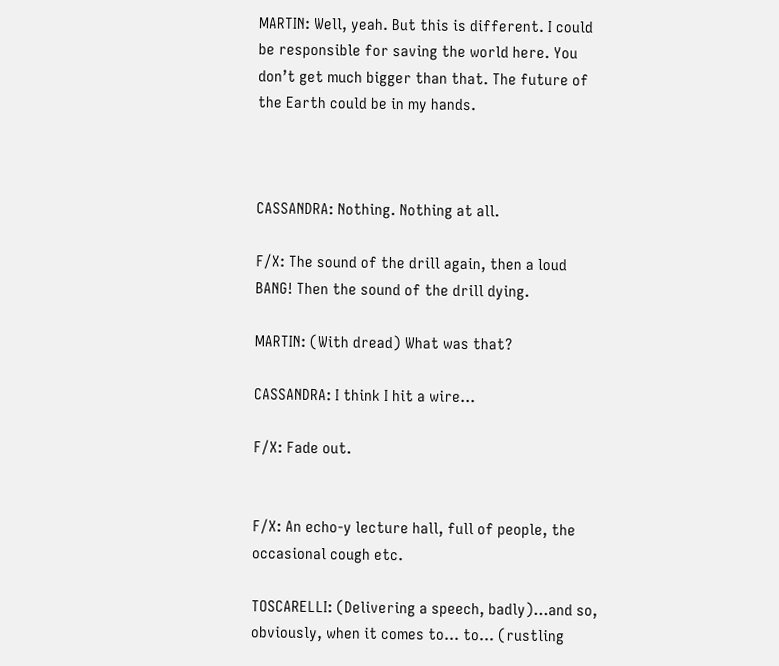MARTIN: Well, yeah. But this is different. I could be responsible for saving the world here. You don’t get much bigger than that. The future of the Earth could be in my hands.



CASSANDRA: Nothing. Nothing at all.

F/X: The sound of the drill again, then a loud BANG! Then the sound of the drill dying.

MARTIN: (With dread) What was that?

CASSANDRA: I think I hit a wire…

F/X: Fade out.


F/X: An echo-y lecture hall, full of people, the occasional cough etc.

TOSCARELLI: (Delivering a speech, badly)…and so, obviously, when it comes to… to… (rustling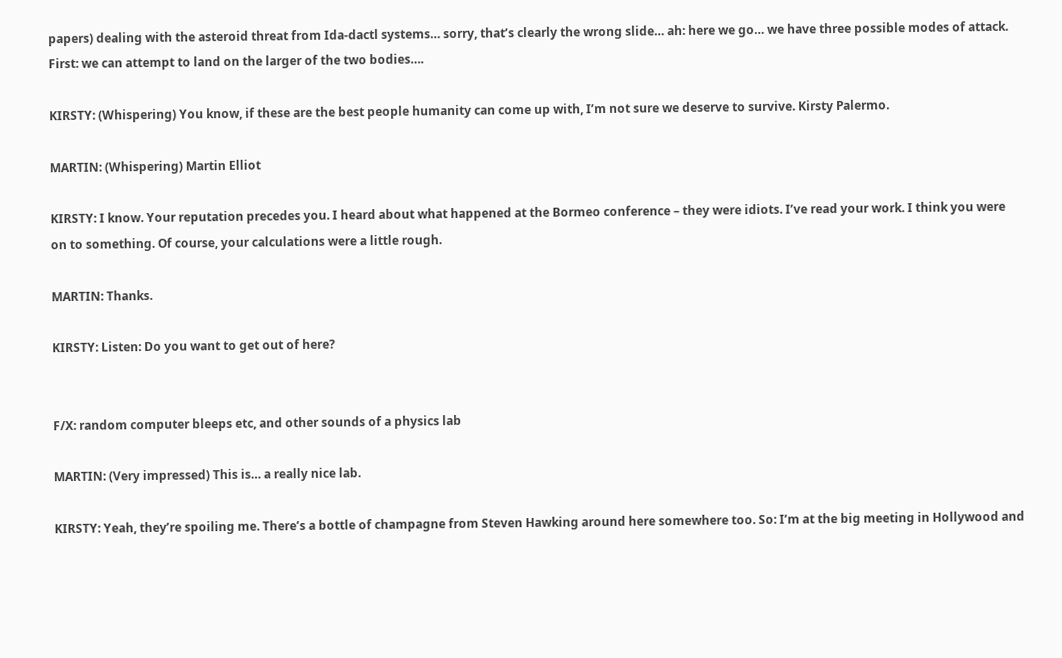papers) dealing with the asteroid threat from Ida-dactl systems… sorry, that’s clearly the wrong slide… ah: here we go… we have three possible modes of attack. First: we can attempt to land on the larger of the two bodies….

KIRSTY: (Whispering) You know, if these are the best people humanity can come up with, I’m not sure we deserve to survive. Kirsty Palermo.

MARTIN: (Whispering) Martin Elliot

KIRSTY: I know. Your reputation precedes you. I heard about what happened at the Bormeo conference – they were idiots. I’ve read your work. I think you were on to something. Of course, your calculations were a little rough.

MARTIN: Thanks.

KIRSTY: Listen: Do you want to get out of here?


F/X: random computer bleeps etc, and other sounds of a physics lab

MARTIN: (Very impressed) This is… a really nice lab.

KIRSTY: Yeah, they’re spoiling me. There’s a bottle of champagne from Steven Hawking around here somewhere too. So: I’m at the big meeting in Hollywood and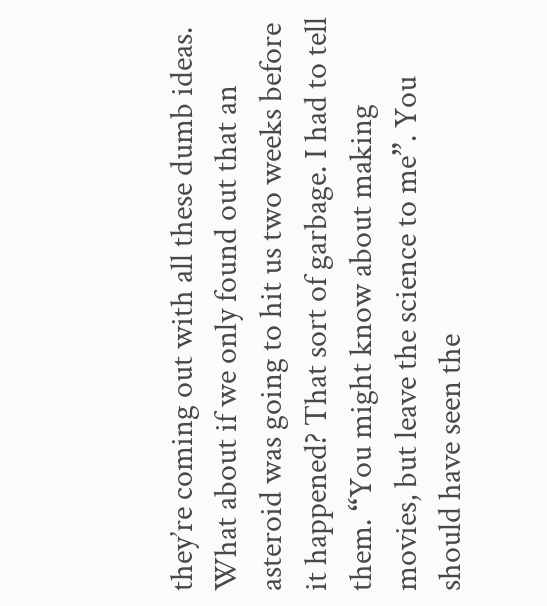they’re coming out with all these dumb ideas. What about if we only found out that an asteroid was going to hit us two weeks before it happened? That sort of garbage. I had to tell them. “You might know about making movies, but leave the science to me”. You should have seen the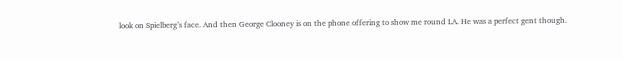look on Spielberg’s face. And then George Clooney is on the phone offering to show me round LA. He was a perfect gent though.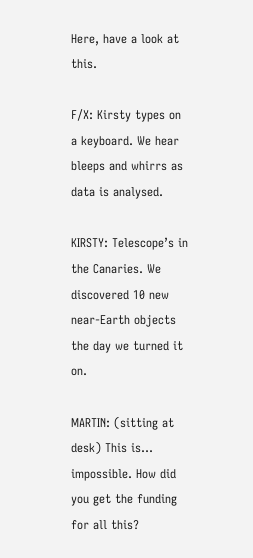Here, have a look at this.

F/X: Kirsty types on a keyboard. We hear bleeps and whirrs as data is analysed.

KIRSTY: Telescope’s in the Canaries. We discovered 10 new near-Earth objects the day we turned it on.

MARTIN: (sitting at desk) This is… impossible. How did you get the funding for all this?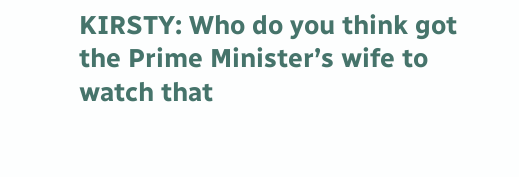KIRSTY: Who do you think got the Prime Minister’s wife to watch that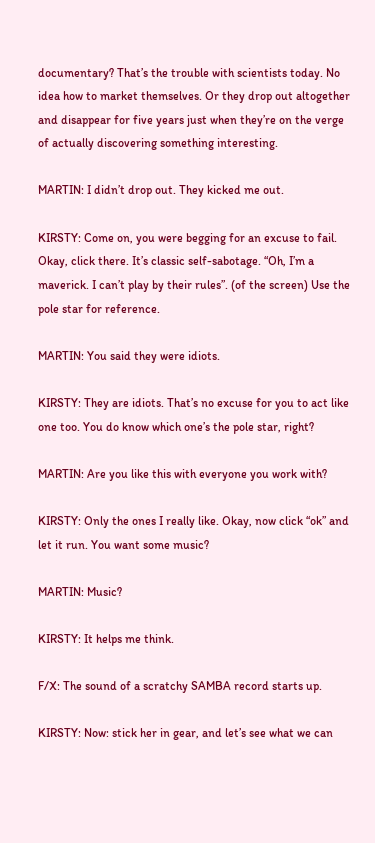documentary? That’s the trouble with scientists today. No idea how to market themselves. Or they drop out altogether and disappear for five years just when they’re on the verge of actually discovering something interesting.

MARTIN: I didn’t drop out. They kicked me out.

KIRSTY: Come on, you were begging for an excuse to fail. Okay, click there. It’s classic self-sabotage. “Oh, I’m a maverick. I can’t play by their rules”. (of the screen) Use the pole star for reference.

MARTIN: You said they were idiots.

KIRSTY: They are idiots. That’s no excuse for you to act like one too. You do know which one’s the pole star, right?

MARTIN: Are you like this with everyone you work with?

KIRSTY: Only the ones I really like. Okay, now click “ok” and let it run. You want some music?

MARTIN: Music?

KIRSTY: It helps me think.

F/X: The sound of a scratchy SAMBA record starts up.

KIRSTY: Now: stick her in gear, and let’s see what we can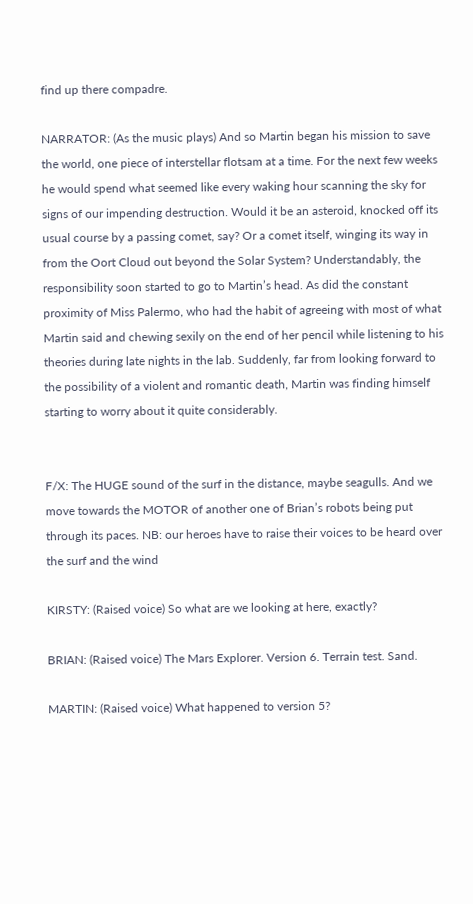find up there compadre.

NARRATOR: (As the music plays) And so Martin began his mission to save the world, one piece of interstellar flotsam at a time. For the next few weeks he would spend what seemed like every waking hour scanning the sky for signs of our impending destruction. Would it be an asteroid, knocked off its usual course by a passing comet, say? Or a comet itself, winging its way in from the Oort Cloud out beyond the Solar System? Understandably, the responsibility soon started to go to Martin’s head. As did the constant proximity of Miss Palermo, who had the habit of agreeing with most of what Martin said and chewing sexily on the end of her pencil while listening to his theories during late nights in the lab. Suddenly, far from looking forward to the possibility of a violent and romantic death, Martin was finding himself starting to worry about it quite considerably.


F/X: The HUGE sound of the surf in the distance, maybe seagulls. And we move towards the MOTOR of another one of Brian’s robots being put through its paces. NB: our heroes have to raise their voices to be heard over the surf and the wind

KIRSTY: (Raised voice) So what are we looking at here, exactly?

BRIAN: (Raised voice) The Mars Explorer. Version 6. Terrain test. Sand.

MARTIN: (Raised voice) What happened to version 5?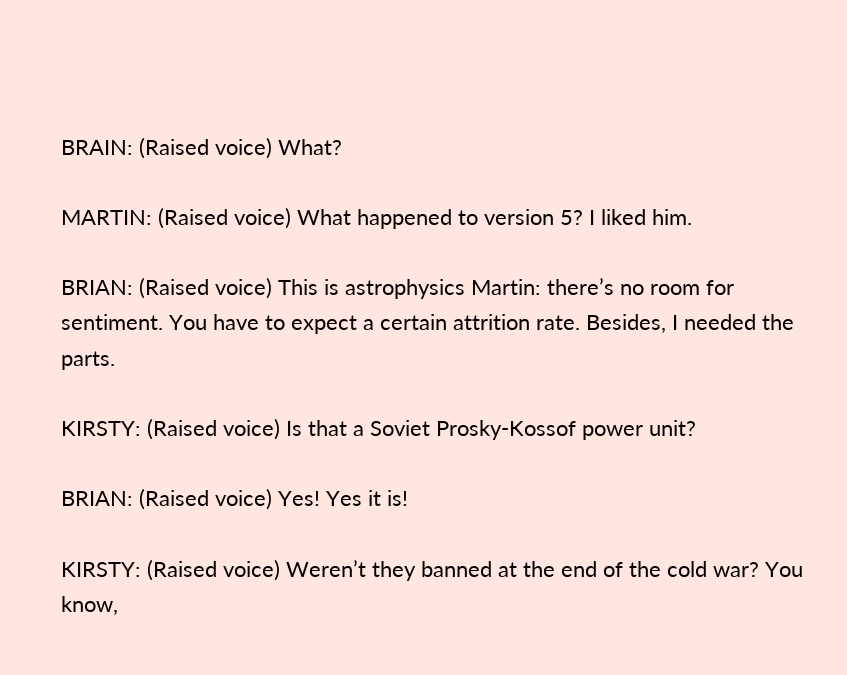BRAIN: (Raised voice) What?

MARTIN: (Raised voice) What happened to version 5? I liked him.

BRIAN: (Raised voice) This is astrophysics Martin: there’s no room for sentiment. You have to expect a certain attrition rate. Besides, I needed the parts.

KIRSTY: (Raised voice) Is that a Soviet Prosky-Kossof power unit?

BRIAN: (Raised voice) Yes! Yes it is!

KIRSTY: (Raised voice) Weren’t they banned at the end of the cold war? You know,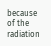because of the radiation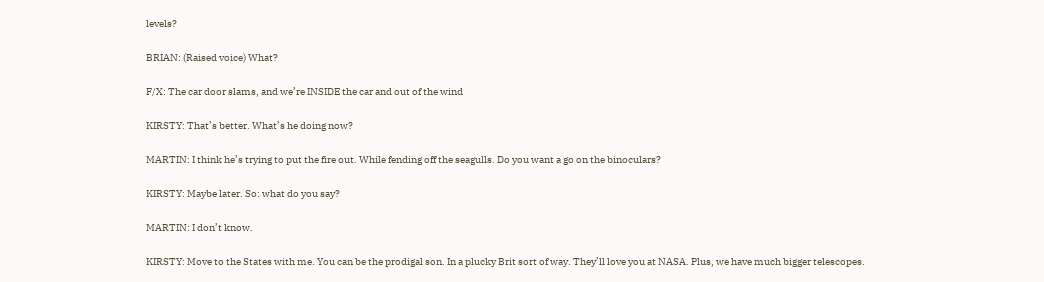levels?

BRIAN: (Raised voice) What?

F/X: The car door slams, and we’re INSIDE the car and out of the wind

KIRSTY: That’s better. What’s he doing now?

MARTIN: I think he’s trying to put the fire out. While fending off the seagulls. Do you want a go on the binoculars?

KIRSTY: Maybe later. So: what do you say?

MARTIN: I don’t know.

KIRSTY: Move to the States with me. You can be the prodigal son. In a plucky Brit sort of way. They’ll love you at NASA. Plus, we have much bigger telescopes.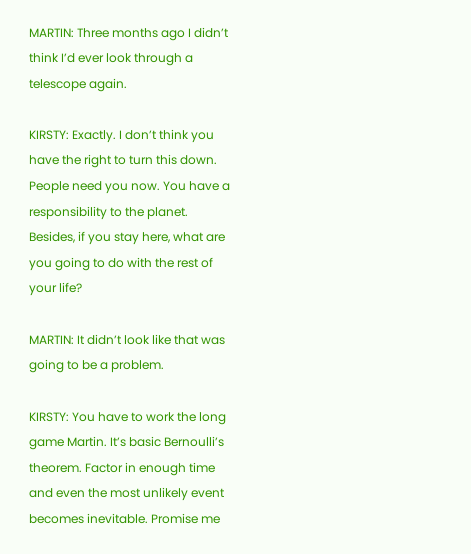MARTIN: Three months ago I didn’t think I’d ever look through a telescope again.

KIRSTY: Exactly. I don’t think you have the right to turn this down. People need you now. You have a responsibility to the planet. Besides, if you stay here, what are you going to do with the rest of your life?

MARTIN: It didn’t look like that was going to be a problem.

KIRSTY: You have to work the long game Martin. It’s basic Bernoulli’s theorem. Factor in enough time and even the most unlikely event becomes inevitable. Promise me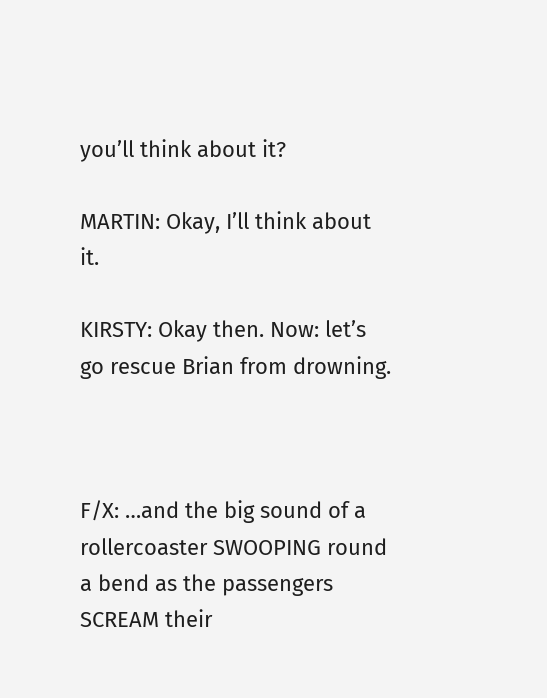you’ll think about it?

MARTIN: Okay, I’ll think about it.

KIRSTY: Okay then. Now: let’s go rescue Brian from drowning.



F/X: …and the big sound of a rollercoaster SWOOPING round a bend as the passengers SCREAM their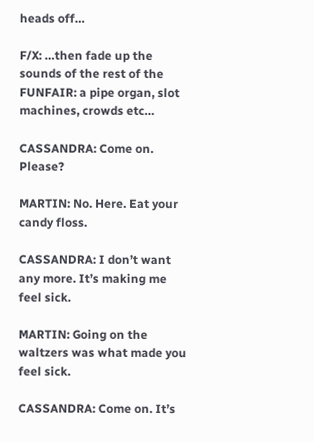heads off…

F/X: …then fade up the sounds of the rest of the FUNFAIR: a pipe organ, slot machines, crowds etc…

CASSANDRA: Come on. Please?

MARTIN: No. Here. Eat your candy floss.

CASSANDRA: I don’t want any more. It’s making me feel sick.

MARTIN: Going on the waltzers was what made you feel sick.

CASSANDRA: Come on. It’s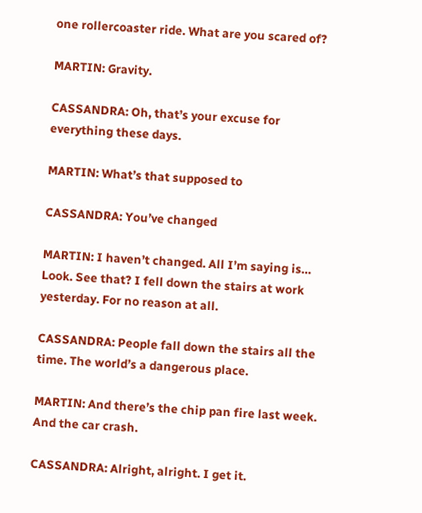one rollercoaster ride. What are you scared of?

MARTIN: Gravity.

CASSANDRA: Oh, that’s your excuse for everything these days.

MARTIN: What’s that supposed to

CASSANDRA: You’ve changed

MARTIN: I haven’t changed. All I’m saying is… Look. See that? I fell down the stairs at work yesterday. For no reason at all.

CASSANDRA: People fall down the stairs all the time. The world’s a dangerous place.

MARTIN: And there’s the chip pan fire last week. And the car crash.

CASSANDRA: Alright, alright. I get it.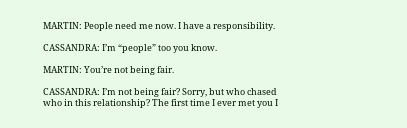MARTIN: People need me now. I have a responsibility.

CASSANDRA: I’m “people” too you know.

MARTIN: You’re not being fair.

CASSANDRA: I’m not being fair? Sorry, but who chased who in this relationship? The first time I ever met you I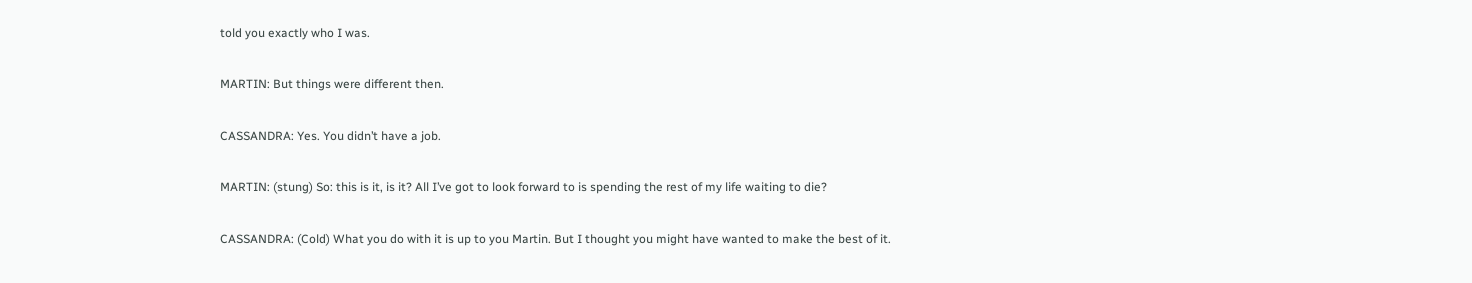told you exactly who I was.

MARTIN: But things were different then.

CASSANDRA: Yes. You didn’t have a job.

MARTIN: (stung) So: this is it, is it? All I’ve got to look forward to is spending the rest of my life waiting to die?

CASSANDRA: (Cold) What you do with it is up to you Martin. But I thought you might have wanted to make the best of it.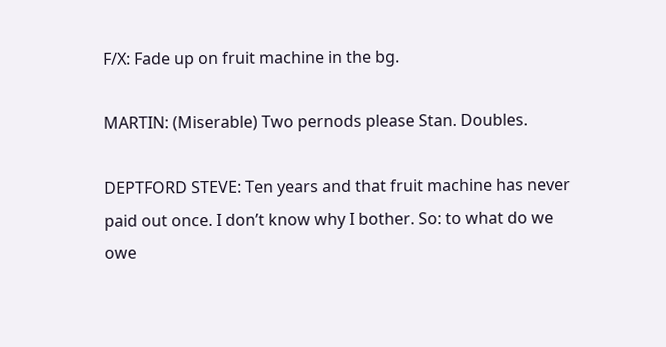F/X: Fade up on fruit machine in the bg.

MARTIN: (Miserable) Two pernods please Stan. Doubles.

DEPTFORD STEVE: Ten years and that fruit machine has never paid out once. I don’t know why I bother. So: to what do we owe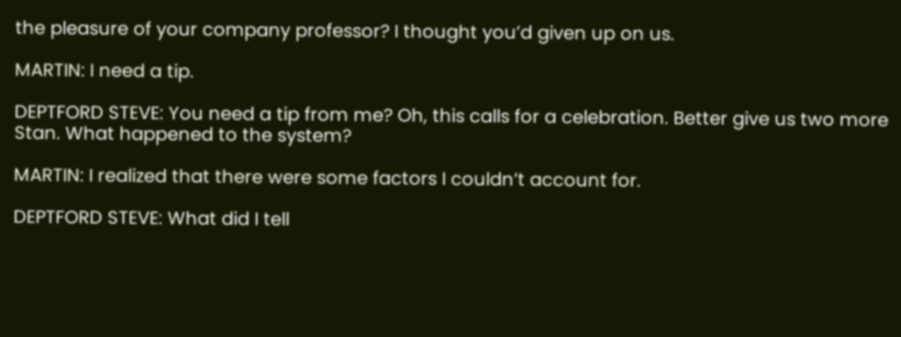the pleasure of your company professor? I thought you’d given up on us.

MARTIN: I need a tip.

DEPTFORD STEVE: You need a tip from me? Oh, this calls for a celebration. Better give us two more Stan. What happened to the system?

MARTIN: I realized that there were some factors I couldn’t account for.

DEPTFORD STEVE: What did I tell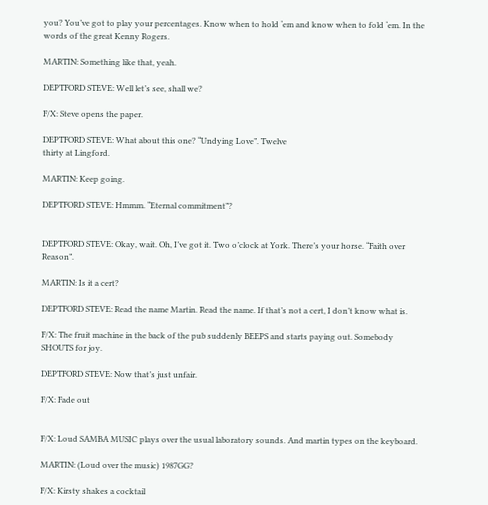you? You’ve got to play your percentages. Know when to hold ‘em and know when to fold ‘em. In the words of the great Kenny Rogers.

MARTIN: Something like that, yeah.

DEPTFORD STEVE: Well let’s see, shall we?

F/X: Steve opens the paper.

DEPTFORD STEVE: What about this one? “Undying Love”. Twelve
thirty at Lingford.

MARTIN: Keep going.

DEPTFORD STEVE: Hmmm. “Eternal commitment”?


DEPTFORD STEVE: Okay, wait. Oh, I’ve got it. Two o’clock at York. There’s your horse. “Faith over Reason”.

MARTIN: Is it a cert?

DEPTFORD STEVE: Read the name Martin. Read the name. If that’s not a cert, I don’t know what is.

F/X: The fruit machine in the back of the pub suddenly BEEPS and starts paying out. Somebody SHOUTS for joy.

DEPTFORD STEVE: Now that’s just unfair.

F/X: Fade out


F/X: Loud SAMBA MUSIC plays over the usual laboratory sounds. And martin types on the keyboard.

MARTIN: (Loud over the music) 1987GG?

F/X: Kirsty shakes a cocktail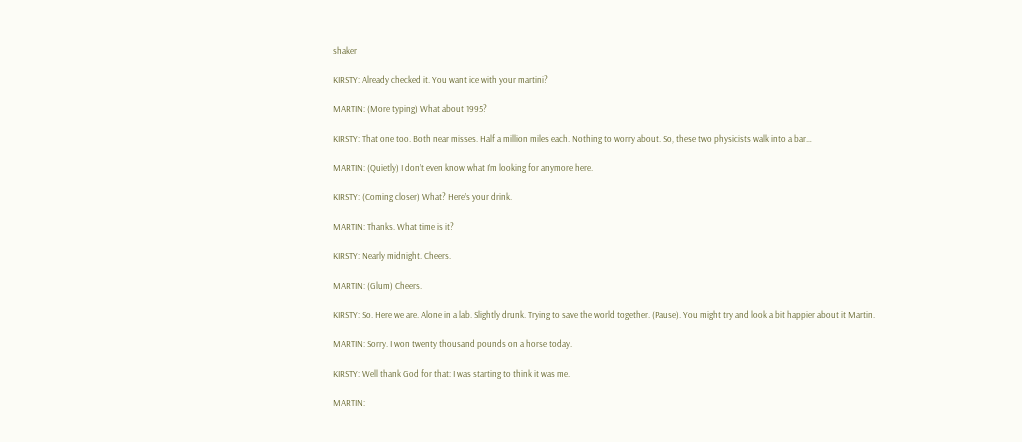shaker

KIRSTY: Already checked it. You want ice with your martini?

MARTIN: (More typing) What about 1995?

KIRSTY: That one too. Both near misses. Half a million miles each. Nothing to worry about. So, these two physicists walk into a bar…

MARTIN: (Quietly) I don’t even know what I’m looking for anymore here.

KIRSTY: (Coming closer) What? Here’s your drink.

MARTIN: Thanks. What time is it?

KIRSTY: Nearly midnight. Cheers.

MARTIN: (Glum) Cheers.

KIRSTY: So. Here we are. Alone in a lab. Slightly drunk. Trying to save the world together. (Pause). You might try and look a bit happier about it Martin.

MARTIN: Sorry. I won twenty thousand pounds on a horse today.

KIRSTY: Well thank God for that: I was starting to think it was me.

MARTIN: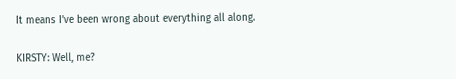It means I’ve been wrong about everything all along.

KIRSTY: Well, me?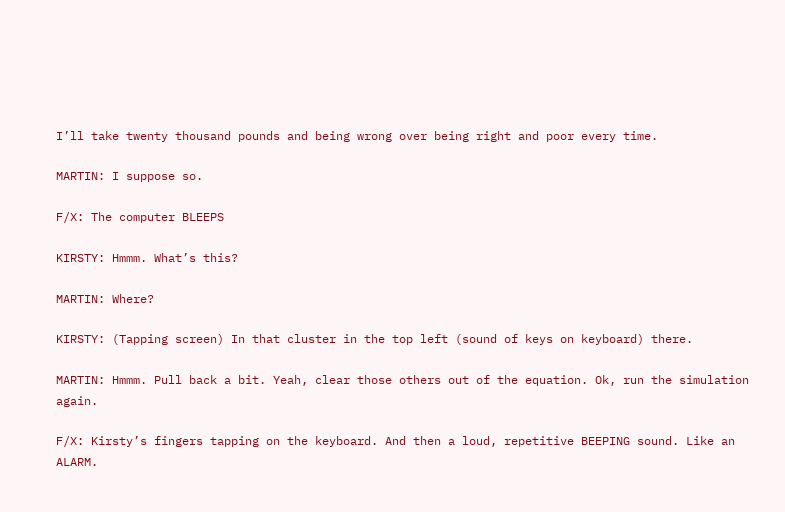I’ll take twenty thousand pounds and being wrong over being right and poor every time.

MARTIN: I suppose so.

F/X: The computer BLEEPS

KIRSTY: Hmmm. What’s this?

MARTIN: Where?

KIRSTY: (Tapping screen) In that cluster in the top left (sound of keys on keyboard) there.

MARTIN: Hmmm. Pull back a bit. Yeah, clear those others out of the equation. Ok, run the simulation again.

F/X: Kirsty’s fingers tapping on the keyboard. And then a loud, repetitive BEEPING sound. Like an ALARM.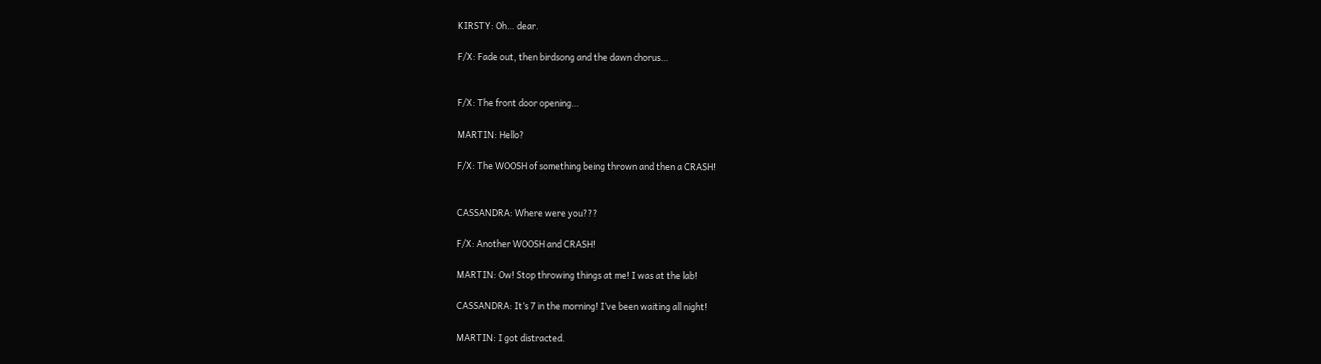KIRSTY: Oh… dear.

F/X: Fade out, then birdsong and the dawn chorus…


F/X: The front door opening…

MARTIN: Hello?

F/X: The WOOSH of something being thrown and then a CRASH!


CASSANDRA: Where were you???

F/X: Another WOOSH and CRASH!

MARTIN: Ow! Stop throwing things at me! I was at the lab!

CASSANDRA: It’s 7 in the morning! I’ve been waiting all night!

MARTIN: I got distracted.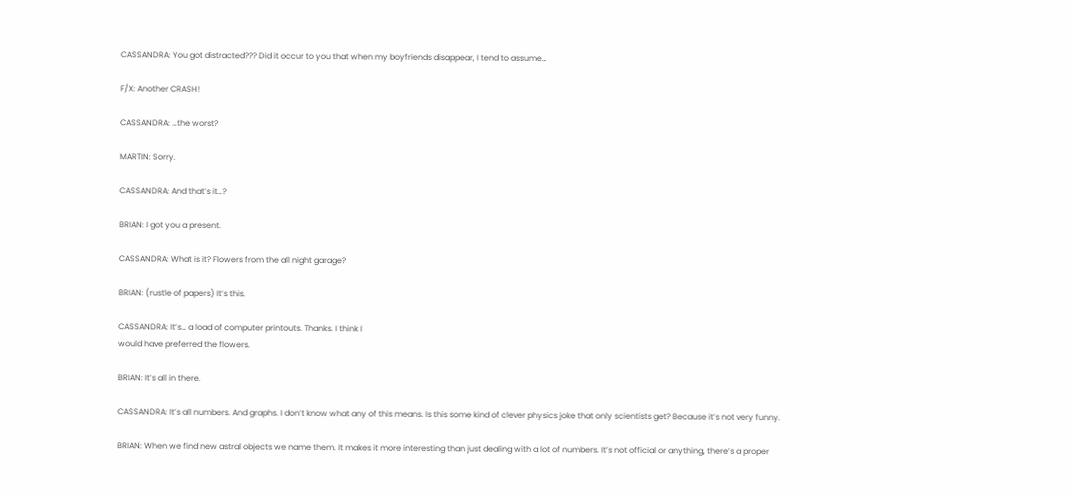CASSANDRA: You got distracted??? Did it occur to you that when my boyfriends disappear, I tend to assume…

F/X: Another CRASH!

CASSANDRA: …the worst?

MARTIN: Sorry.

CASSANDRA: And that’s it…?

BRIAN: I got you a present.

CASSANDRA: What is it? Flowers from the all night garage?

BRIAN: (rustle of papers) It’s this.

CASSANDRA: It’s… a load of computer printouts. Thanks. I think I
would have preferred the flowers.

BRIAN: It’s all in there.

CASSANDRA: It’s all numbers. And graphs. I don’t know what any of this means. Is this some kind of clever physics joke that only scientists get? Because it’s not very funny.

BRIAN: When we find new astral objects we name them. It makes it more interesting than just dealing with a lot of numbers. It’s not official or anything, there’s a proper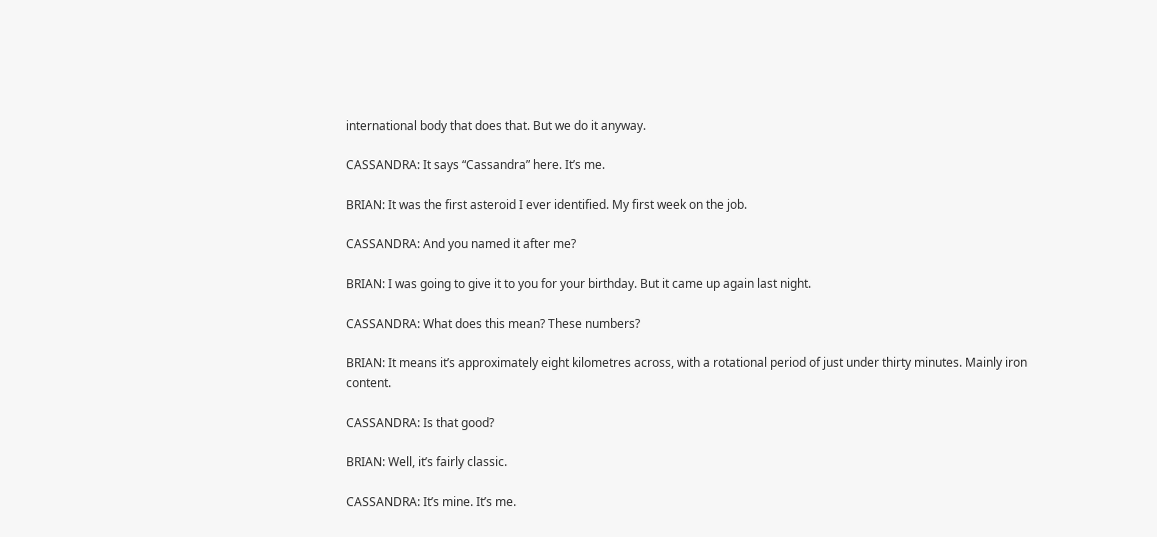international body that does that. But we do it anyway.

CASSANDRA: It says “Cassandra” here. It’s me.

BRIAN: It was the first asteroid I ever identified. My first week on the job.

CASSANDRA: And you named it after me?

BRIAN: I was going to give it to you for your birthday. But it came up again last night.

CASSANDRA: What does this mean? These numbers?

BRIAN: It means it’s approximately eight kilometres across, with a rotational period of just under thirty minutes. Mainly iron content.

CASSANDRA: Is that good?

BRIAN: Well, it’s fairly classic.

CASSANDRA: It’s mine. It’s me.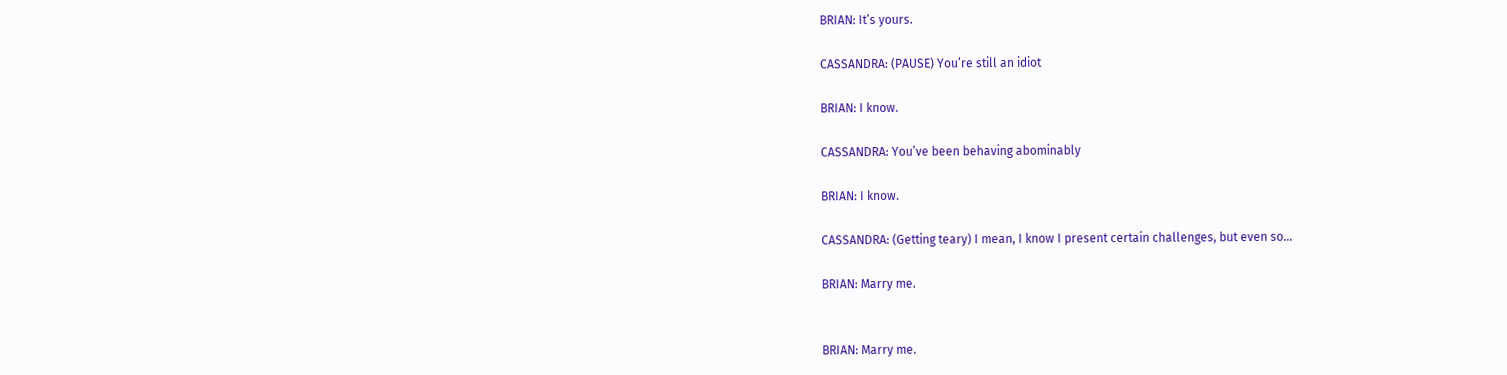BRIAN: It’s yours.

CASSANDRA: (PAUSE) You’re still an idiot

BRIAN: I know.

CASSANDRA: You’ve been behaving abominably

BRIAN: I know.

CASSANDRA: (Getting teary) I mean, I know I present certain challenges, but even so…

BRIAN: Marry me.


BRIAN: Marry me.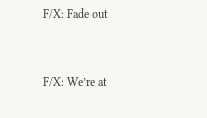F/X: Fade out


F/X: We’re at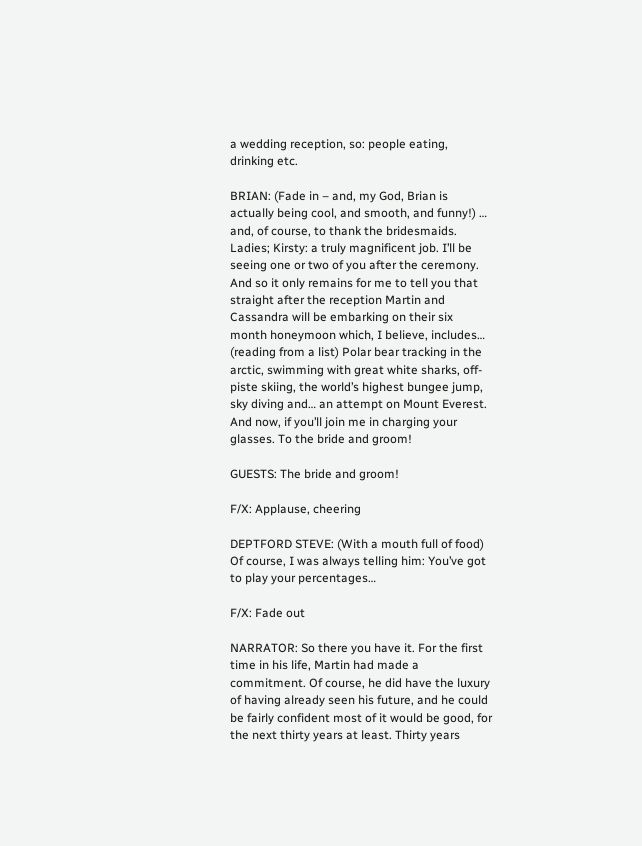a wedding reception, so: people eating, drinking etc.

BRIAN: (Fade in – and, my God, Brian is actually being cool, and smooth, and funny!) … and, of course, to thank the bridesmaids. Ladies; Kirsty: a truly magnificent job. I’ll be seeing one or two of you after the ceremony. And so it only remains for me to tell you that straight after the reception Martin and Cassandra will be embarking on their six month honeymoon which, I believe, includes… (reading from a list) Polar bear tracking in the arctic, swimming with great white sharks, off-piste skiing, the world’s highest bungee jump, sky diving and… an attempt on Mount Everest. And now, if you’ll join me in charging your glasses. To the bride and groom!

GUESTS: The bride and groom!

F/X: Applause, cheering

DEPTFORD STEVE: (With a mouth full of food) Of course, I was always telling him: You’ve got to play your percentages…

F/X: Fade out

NARRATOR: So there you have it. For the first time in his life, Martin had made a commitment. Of course, he did have the luxury of having already seen his future, and he could be fairly confident most of it would be good, for the next thirty years at least. Thirty years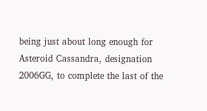being just about long enough for Asteroid Cassandra, designation 2006GG, to complete the last of the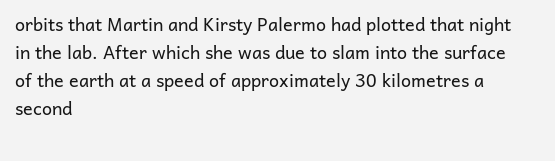orbits that Martin and Kirsty Palermo had plotted that night in the lab. After which she was due to slam into the surface of the earth at a speed of approximately 30 kilometres a second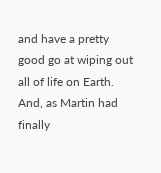and have a pretty good go at wiping out all of life on Earth. And, as Martin had finally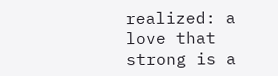realized: a love that strong is a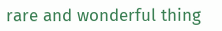rare and wonderful thing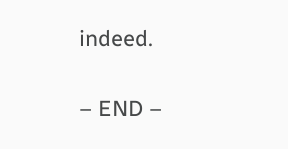indeed.

– END –